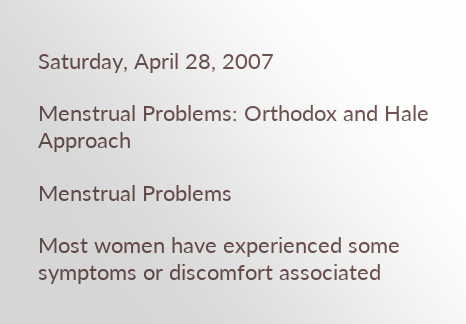Saturday, April 28, 2007

Menstrual Problems: Orthodox and Hale Approach

Menstrual Problems

Most women have experienced some symptoms or discomfort associated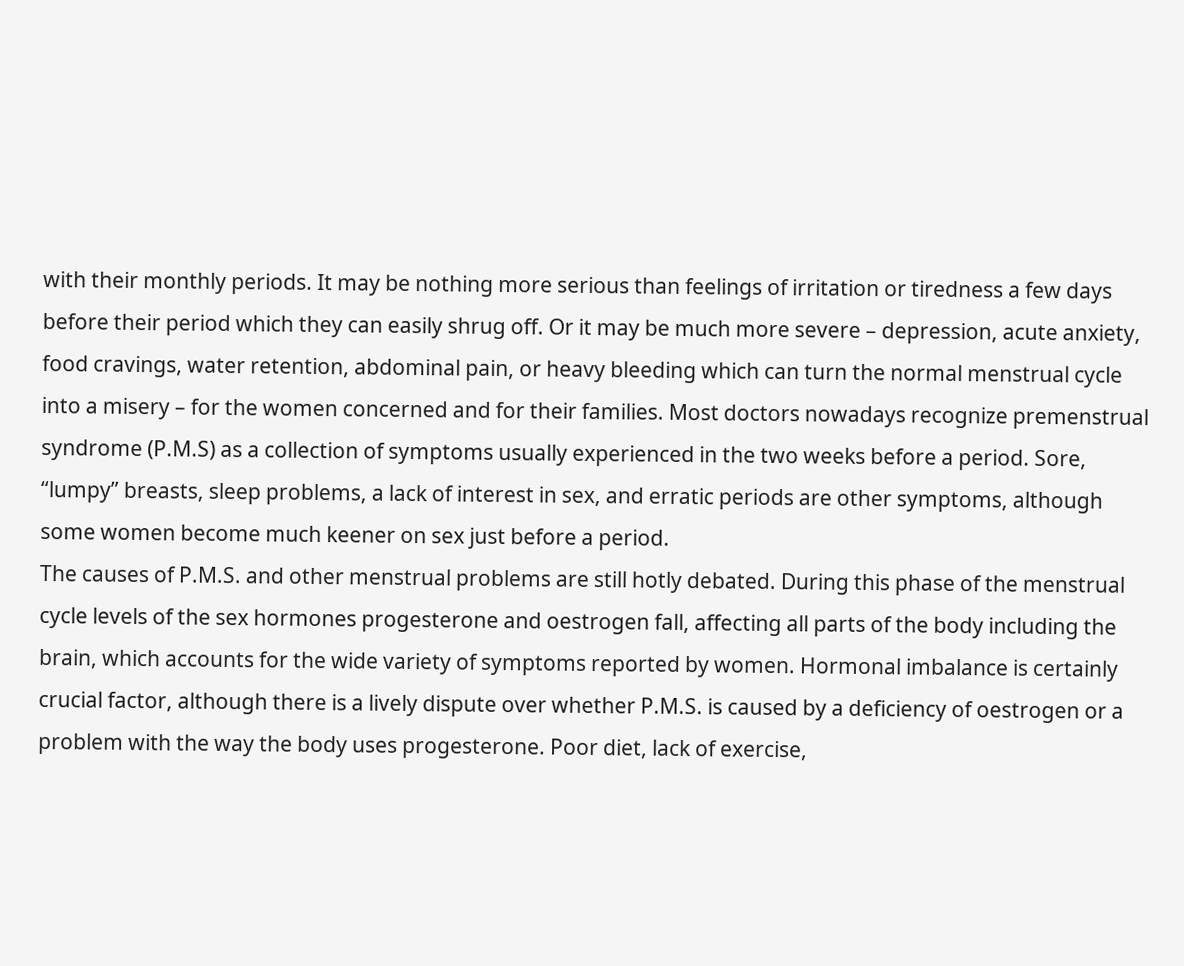with their monthly periods. It may be nothing more serious than feelings of irritation or tiredness a few days before their period which they can easily shrug off. Or it may be much more severe – depression, acute anxiety, food cravings, water retention, abdominal pain, or heavy bleeding which can turn the normal menstrual cycle into a misery – for the women concerned and for their families. Most doctors nowadays recognize premenstrual syndrome (P.M.S) as a collection of symptoms usually experienced in the two weeks before a period. Sore, “lumpy” breasts, sleep problems, a lack of interest in sex, and erratic periods are other symptoms, although some women become much keener on sex just before a period.
The causes of P.M.S. and other menstrual problems are still hotly debated. During this phase of the menstrual cycle levels of the sex hormones progesterone and oestrogen fall, affecting all parts of the body including the brain, which accounts for the wide variety of symptoms reported by women. Hormonal imbalance is certainly crucial factor, although there is a lively dispute over whether P.M.S. is caused by a deficiency of oestrogen or a problem with the way the body uses progesterone. Poor diet, lack of exercise,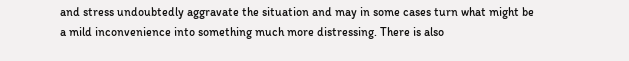and stress undoubtedly aggravate the situation and may in some cases turn what might be a mild inconvenience into something much more distressing. There is also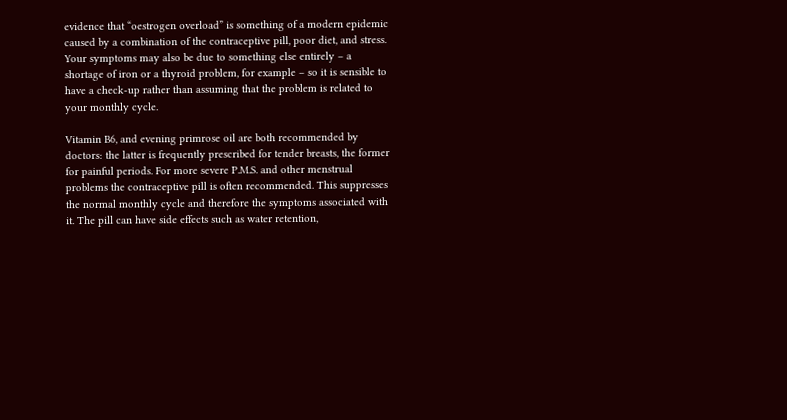evidence that “oestrogen overload” is something of a modern epidemic caused by a combination of the contraceptive pill, poor diet, and stress.
Your symptoms may also be due to something else entirely – a shortage of iron or a thyroid problem, for example – so it is sensible to have a check-up rather than assuming that the problem is related to your monthly cycle.

Vitamin B6, and evening primrose oil are both recommended by doctors: the latter is frequently prescribed for tender breasts, the former for painful periods. For more severe P.M.S. and other menstrual problems the contraceptive pill is often recommended. This suppresses the normal monthly cycle and therefore the symptoms associated with it. The pill can have side effects such as water retention,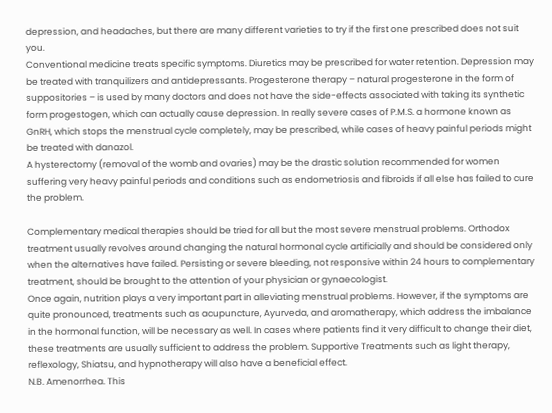depression, and headaches, but there are many different varieties to try if the first one prescribed does not suit you.
Conventional medicine treats specific symptoms. Diuretics may be prescribed for water retention. Depression may be treated with tranquilizers and antidepressants. Progesterone therapy – natural progesterone in the form of suppositories – is used by many doctors and does not have the side-effects associated with taking its synthetic form progestogen, which can actually cause depression. In really severe cases of P.M.S. a hormone known as GnRH, which stops the menstrual cycle completely, may be prescribed, while cases of heavy painful periods might be treated with danazol.
A hysterectomy (removal of the womb and ovaries) may be the drastic solution recommended for women suffering very heavy painful periods and conditions such as endometriosis and fibroids if all else has failed to cure the problem.

Complementary medical therapies should be tried for all but the most severe menstrual problems. Orthodox treatment usually revolves around changing the natural hormonal cycle artificially and should be considered only when the alternatives have failed. Persisting or severe bleeding, not responsive within 24 hours to complementary treatment, should be brought to the attention of your physician or gynaecologist.
Once again, nutrition plays a very important part in alleviating menstrual problems. However, if the symptoms are quite pronounced, treatments such as acupuncture, Ayurveda, and aromatherapy, which address the imbalance in the hormonal function, will be necessary as well. In cases where patients find it very difficult to change their diet, these treatments are usually sufficient to address the problem. Supportive Treatments such as light therapy, reflexology, Shiatsu, and hypnotherapy will also have a beneficial effect.
N.B. Amenorrhea. This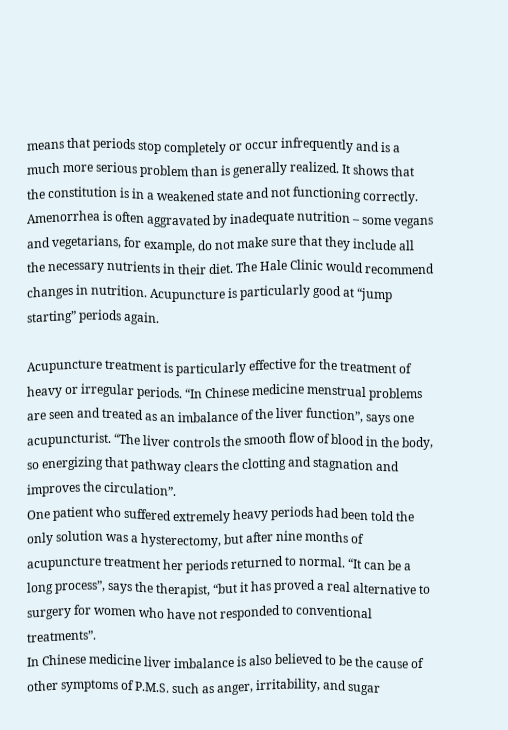means that periods stop completely or occur infrequently and is a much more serious problem than is generally realized. It shows that the constitution is in a weakened state and not functioning correctly. Amenorrhea is often aggravated by inadequate nutrition – some vegans and vegetarians, for example, do not make sure that they include all the necessary nutrients in their diet. The Hale Clinic would recommend changes in nutrition. Acupuncture is particularly good at “jump starting” periods again.

Acupuncture treatment is particularly effective for the treatment of heavy or irregular periods. “In Chinese medicine menstrual problems are seen and treated as an imbalance of the liver function”, says one acupuncturist. “The liver controls the smooth flow of blood in the body, so energizing that pathway clears the clotting and stagnation and improves the circulation”.
One patient who suffered extremely heavy periods had been told the only solution was a hysterectomy, but after nine months of acupuncture treatment her periods returned to normal. “It can be a long process”, says the therapist, “but it has proved a real alternative to surgery for women who have not responded to conventional treatments”.
In Chinese medicine liver imbalance is also believed to be the cause of other symptoms of P.M.S. such as anger, irritability, and sugar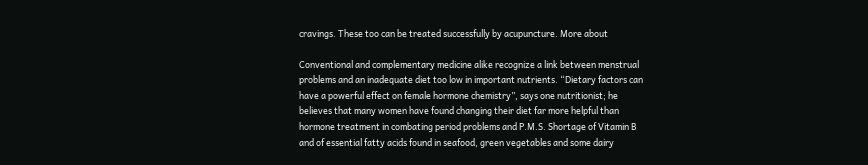cravings. These too can be treated successfully by acupuncture. More about

Conventional and complementary medicine alike recognize a link between menstrual problems and an inadequate diet too low in important nutrients. “Dietary factors can have a powerful effect on female hormone chemistry”, says one nutritionist; he believes that many women have found changing their diet far more helpful than hormone treatment in combating period problems and P.M.S. Shortage of Vitamin B and of essential fatty acids found in seafood, green vegetables and some dairy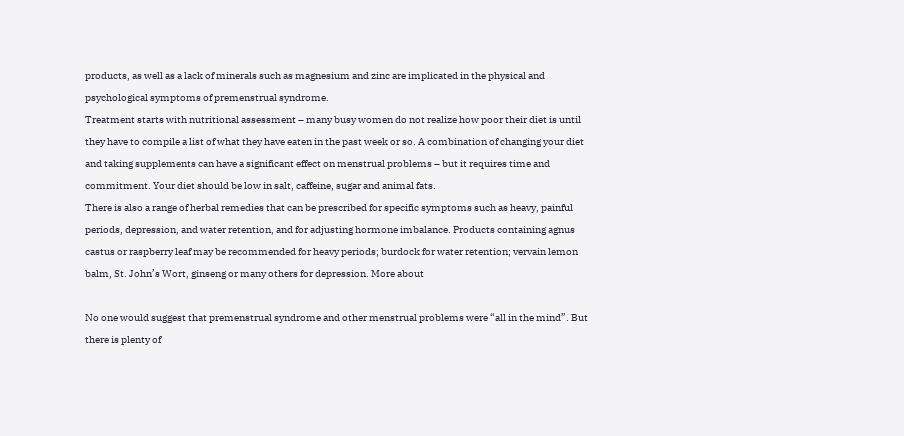products, as well as a lack of minerals such as magnesium and zinc are implicated in the physical and psychological symptoms of premenstrual syndrome.
Treatment starts with nutritional assessment – many busy women do not realize how poor their diet is until they have to compile a list of what they have eaten in the past week or so. A combination of changing your diet and taking supplements can have a significant effect on menstrual problems – but it requires time and commitment. Your diet should be low in salt, caffeine, sugar and animal fats.
There is also a range of herbal remedies that can be prescribed for specific symptoms such as heavy, painful periods, depression, and water retention, and for adjusting hormone imbalance. Products containing agnus castus or raspberry leaf may be recommended for heavy periods; burdock for water retention; vervain lemon balm, St. John’s Wort, ginseng or many others for depression. More about

No one would suggest that premenstrual syndrome and other menstrual problems were “all in the mind”. But there is plenty of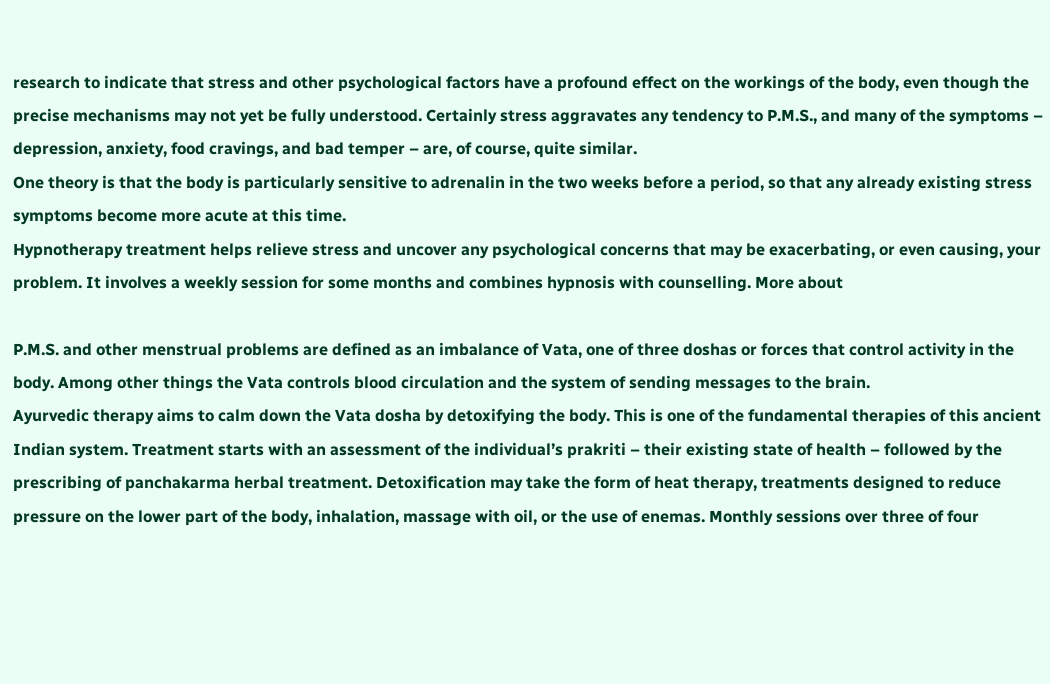research to indicate that stress and other psychological factors have a profound effect on the workings of the body, even though the precise mechanisms may not yet be fully understood. Certainly stress aggravates any tendency to P.M.S., and many of the symptoms – depression, anxiety, food cravings, and bad temper – are, of course, quite similar.
One theory is that the body is particularly sensitive to adrenalin in the two weeks before a period, so that any already existing stress symptoms become more acute at this time.
Hypnotherapy treatment helps relieve stress and uncover any psychological concerns that may be exacerbating, or even causing, your problem. It involves a weekly session for some months and combines hypnosis with counselling. More about

P.M.S. and other menstrual problems are defined as an imbalance of Vata, one of three doshas or forces that control activity in the body. Among other things the Vata controls blood circulation and the system of sending messages to the brain.
Ayurvedic therapy aims to calm down the Vata dosha by detoxifying the body. This is one of the fundamental therapies of this ancient Indian system. Treatment starts with an assessment of the individual’s prakriti – their existing state of health – followed by the prescribing of panchakarma herbal treatment. Detoxification may take the form of heat therapy, treatments designed to reduce pressure on the lower part of the body, inhalation, massage with oil, or the use of enemas. Monthly sessions over three of four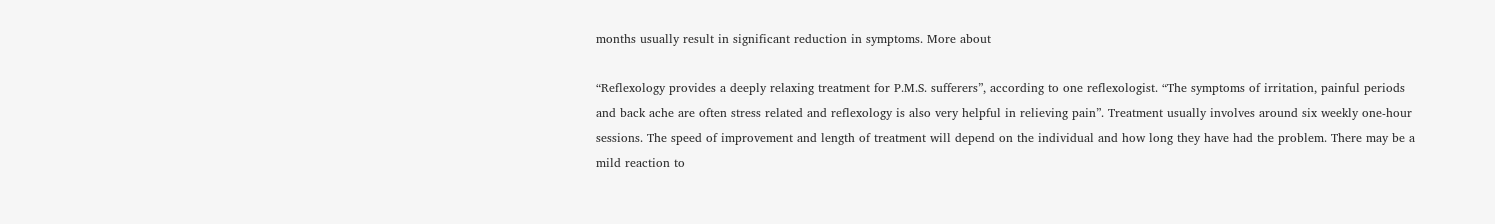months usually result in significant reduction in symptoms. More about

“Reflexology provides a deeply relaxing treatment for P.M.S. sufferers”, according to one reflexologist. “The symptoms of irritation, painful periods and back ache are often stress related and reflexology is also very helpful in relieving pain”. Treatment usually involves around six weekly one-hour sessions. The speed of improvement and length of treatment will depend on the individual and how long they have had the problem. There may be a mild reaction to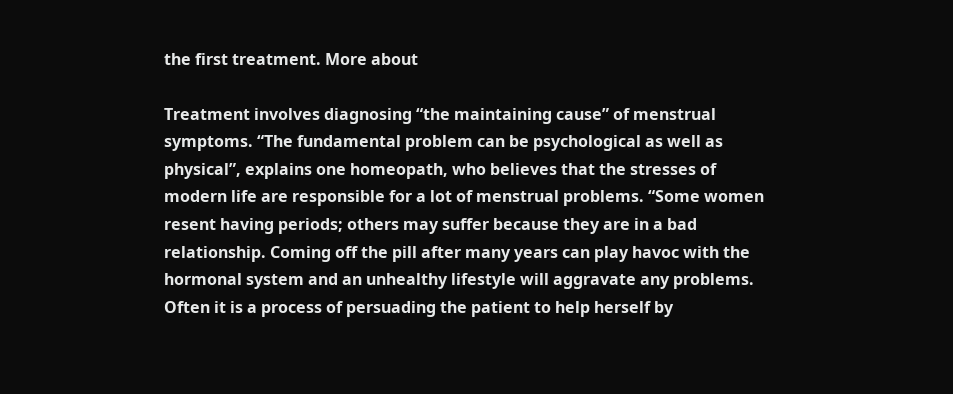the first treatment. More about

Treatment involves diagnosing “the maintaining cause” of menstrual symptoms. “The fundamental problem can be psychological as well as physical”, explains one homeopath, who believes that the stresses of modern life are responsible for a lot of menstrual problems. “Some women resent having periods; others may suffer because they are in a bad relationship. Coming off the pill after many years can play havoc with the hormonal system and an unhealthy lifestyle will aggravate any problems. Often it is a process of persuading the patient to help herself by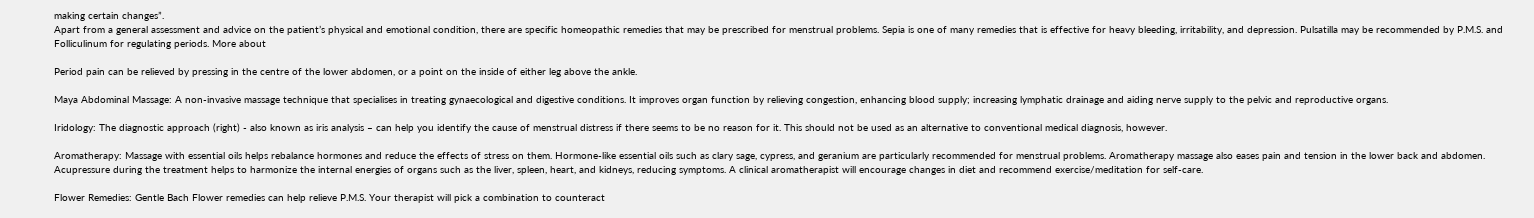making certain changes”.
Apart from a general assessment and advice on the patient’s physical and emotional condition, there are specific homeopathic remedies that may be prescribed for menstrual problems. Sepia is one of many remedies that is effective for heavy bleeding, irritability, and depression. Pulsatilla may be recommended by P.M.S. and Folliculinum for regulating periods. More about

Period pain can be relieved by pressing in the centre of the lower abdomen, or a point on the inside of either leg above the ankle.

Maya Abdominal Massage: A non-invasive massage technique that specialises in treating gynaecological and digestive conditions. It improves organ function by relieving congestion, enhancing blood supply; increasing lymphatic drainage and aiding nerve supply to the pelvic and reproductive organs.

Iridology: The diagnostic approach (right) - also known as iris analysis – can help you identify the cause of menstrual distress if there seems to be no reason for it. This should not be used as an alternative to conventional medical diagnosis, however.

Aromatherapy: Massage with essential oils helps rebalance hormones and reduce the effects of stress on them. Hormone-like essential oils such as clary sage, cypress, and geranium are particularly recommended for menstrual problems. Aromatherapy massage also eases pain and tension in the lower back and abdomen. Acupressure during the treatment helps to harmonize the internal energies of organs such as the liver, spleen, heart, and kidneys, reducing symptoms. A clinical aromatherapist will encourage changes in diet and recommend exercise/meditation for self-care.

Flower Remedies: Gentle Bach Flower remedies can help relieve P.M.S. Your therapist will pick a combination to counteract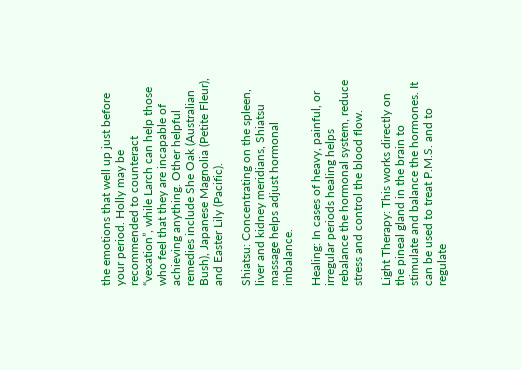the emotions that well up just before your period. Holly may be recommended to counteract “vexation”, while Larch can help those who feel that they are incapable of achieving anything. Other helpful remedies include She Oak (Australian Bush), Japanese Magnolia (Petite Fleur), and Easter Lily (Pacific).

Shiatsu: Concentrating on the spleen, liver and kidney meridians, Shiatsu massage helps adjust hormonal imbalance.

Healing: In cases of heavy, painful, or irregular periods healing helps rebalance the hormonal system, reduce stress and control the blood flow.

Light Therapy: This works directly on the pineal gland in the brain to stimulate and balance the hormones. It can be used to treat P.M.S. and to regulate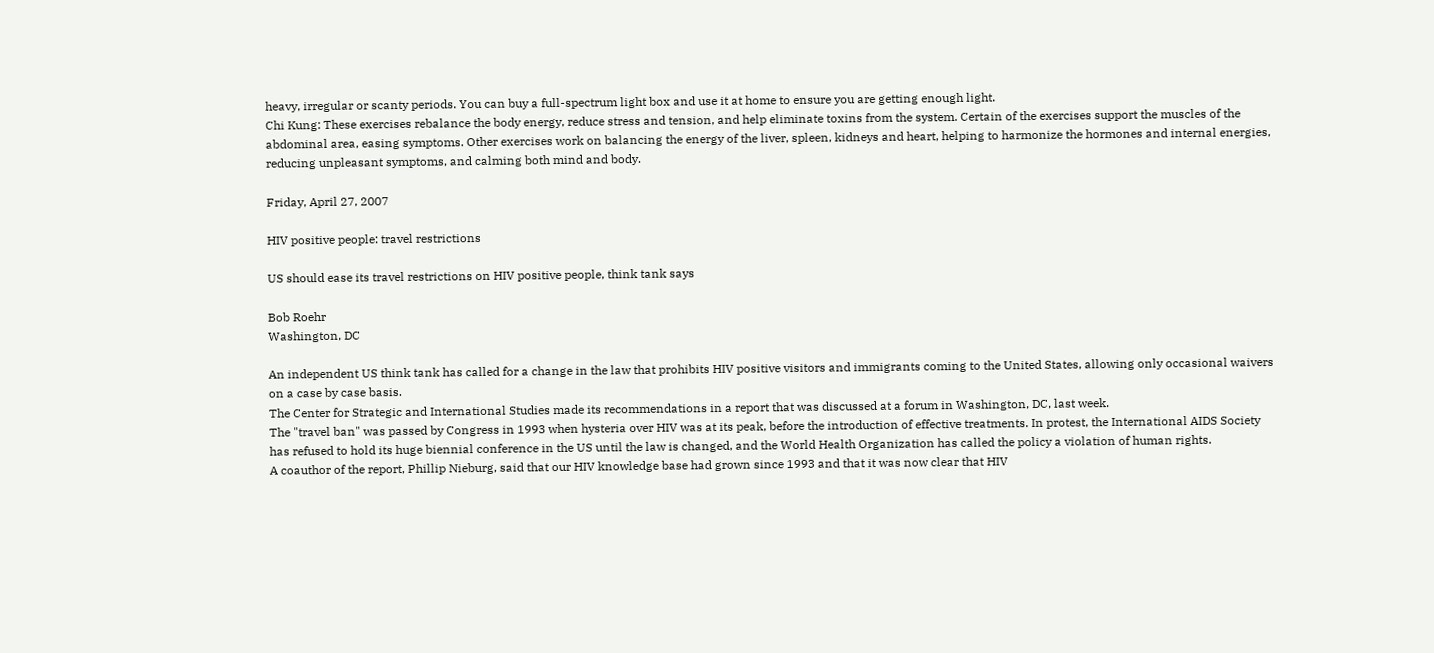heavy, irregular or scanty periods. You can buy a full-spectrum light box and use it at home to ensure you are getting enough light.
Chi Kung: These exercises rebalance the body energy, reduce stress and tension, and help eliminate toxins from the system. Certain of the exercises support the muscles of the abdominal area, easing symptoms. Other exercises work on balancing the energy of the liver, spleen, kidneys and heart, helping to harmonize the hormones and internal energies, reducing unpleasant symptoms, and calming both mind and body.

Friday, April 27, 2007

HIV positive people: travel restrictions

US should ease its travel restrictions on HIV positive people, think tank says

Bob Roehr
Washington, DC

An independent US think tank has called for a change in the law that prohibits HIV positive visitors and immigrants coming to the United States, allowing only occasional waivers on a case by case basis.
The Center for Strategic and International Studies made its recommendations in a report that was discussed at a forum in Washington, DC, last week.
The "travel ban" was passed by Congress in 1993 when hysteria over HIV was at its peak, before the introduction of effective treatments. In protest, the International AIDS Society has refused to hold its huge biennial conference in the US until the law is changed, and the World Health Organization has called the policy a violation of human rights.
A coauthor of the report, Phillip Nieburg, said that our HIV knowledge base had grown since 1993 and that it was now clear that HIV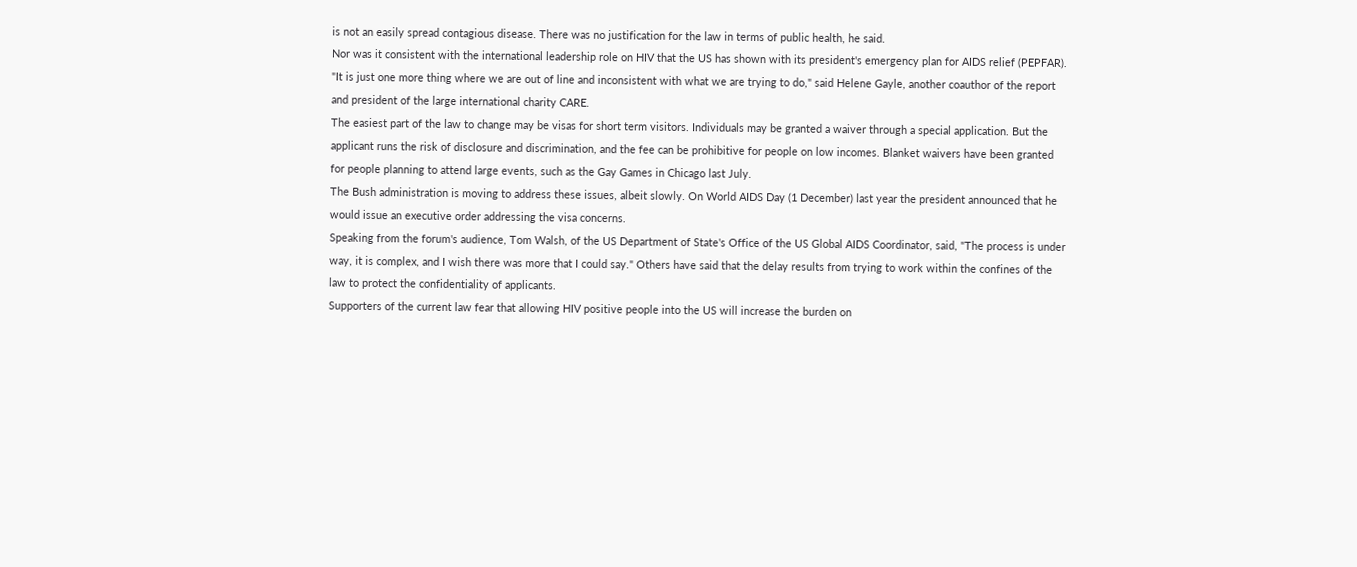is not an easily spread contagious disease. There was no justification for the law in terms of public health, he said.
Nor was it consistent with the international leadership role on HIV that the US has shown with its president's emergency plan for AIDS relief (PEPFAR). "It is just one more thing where we are out of line and inconsistent with what we are trying to do," said Helene Gayle, another coauthor of the report and president of the large international charity CARE.
The easiest part of the law to change may be visas for short term visitors. Individuals may be granted a waiver through a special application. But the applicant runs the risk of disclosure and discrimination, and the fee can be prohibitive for people on low incomes. Blanket waivers have been granted for people planning to attend large events, such as the Gay Games in Chicago last July.
The Bush administration is moving to address these issues, albeit slowly. On World AIDS Day (1 December) last year the president announced that he would issue an executive order addressing the visa concerns.
Speaking from the forum's audience, Tom Walsh, of the US Department of State's Office of the US Global AIDS Coordinator, said, "The process is under way, it is complex, and I wish there was more that I could say." Others have said that the delay results from trying to work within the confines of the law to protect the confidentiality of applicants.
Supporters of the current law fear that allowing HIV positive people into the US will increase the burden on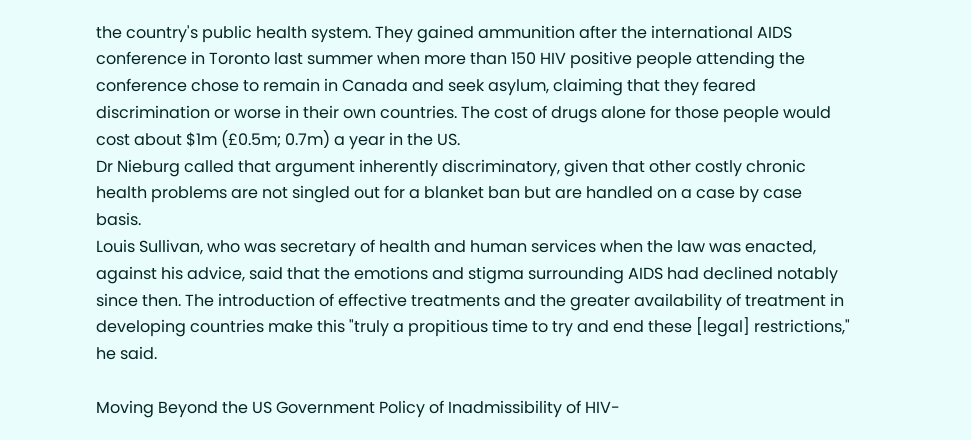the country's public health system. They gained ammunition after the international AIDS conference in Toronto last summer when more than 150 HIV positive people attending the conference chose to remain in Canada and seek asylum, claiming that they feared discrimination or worse in their own countries. The cost of drugs alone for those people would cost about $1m (£0.5m; 0.7m) a year in the US.
Dr Nieburg called that argument inherently discriminatory, given that other costly chronic health problems are not singled out for a blanket ban but are handled on a case by case basis.
Louis Sullivan, who was secretary of health and human services when the law was enacted, against his advice, said that the emotions and stigma surrounding AIDS had declined notably since then. The introduction of effective treatments and the greater availability of treatment in developing countries make this "truly a propitious time to try and end these [legal] restrictions," he said.

Moving Beyond the US Government Policy of Inadmissibility of HIV-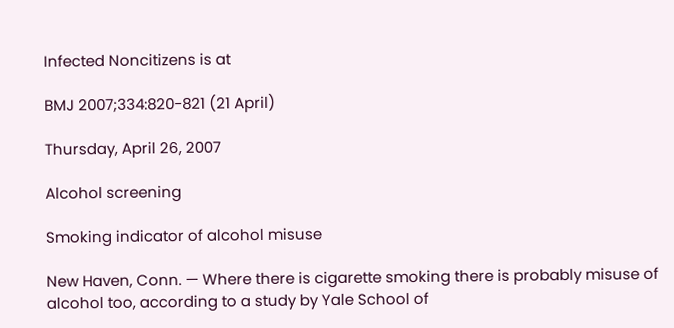Infected Noncitizens is at

BMJ 2007;334:820-821 (21 April)

Thursday, April 26, 2007

Alcohol screening

Smoking indicator of alcohol misuse

New Haven, Conn. — Where there is cigarette smoking there is probably misuse of alcohol too, according to a study by Yale School of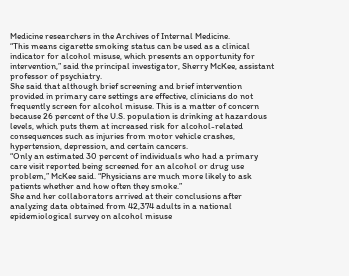Medicine researchers in the Archives of Internal Medicine.
“This means cigarette smoking status can be used as a clinical indicator for alcohol misuse, which presents an opportunity for intervention,” said the principal investigator, Sherry McKee, assistant professor of psychiatry.
She said that although brief screening and brief intervention provided in primary care settings are effective, clinicians do not frequently screen for alcohol misuse. This is a matter of concern because 26 percent of the U.S. population is drinking at hazardous levels, which puts them at increased risk for alcohol-related consequences such as injuries from motor vehicle crashes, hypertension, depression, and certain cancers.
“Only an estimated 30 percent of individuals who had a primary care visit reported being screened for an alcohol or drug use problem,” McKee said. “Physicians are much more likely to ask patients whether and how often they smoke.”
She and her collaborators arrived at their conclusions after analyzing data obtained from 42,374 adults in a national epidemiological survey on alcohol misuse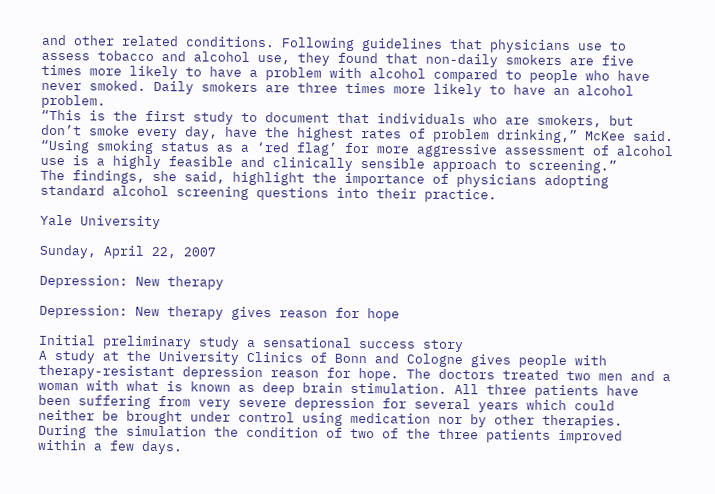and other related conditions. Following guidelines that physicians use to assess tobacco and alcohol use, they found that non-daily smokers are five times more likely to have a problem with alcohol compared to people who have never smoked. Daily smokers are three times more likely to have an alcohol problem.
“This is the first study to document that individuals who are smokers, but don’t smoke every day, have the highest rates of problem drinking,” McKee said. “Using smoking status as a ‘red flag’ for more aggressive assessment of alcohol use is a highly feasible and clinically sensible approach to screening.”
The findings, she said, highlight the importance of physicians adopting standard alcohol screening questions into their practice.

Yale University

Sunday, April 22, 2007

Depression: New therapy

Depression: New therapy gives reason for hope

Initial preliminary study a sensational success story
A study at the University Clinics of Bonn and Cologne gives people with therapy-resistant depression reason for hope. The doctors treated two men and a woman with what is known as deep brain stimulation. All three patients have been suffering from very severe depression for several years which could neither be brought under control using medication nor by other therapies. During the simulation the condition of two of the three patients improved within a few days.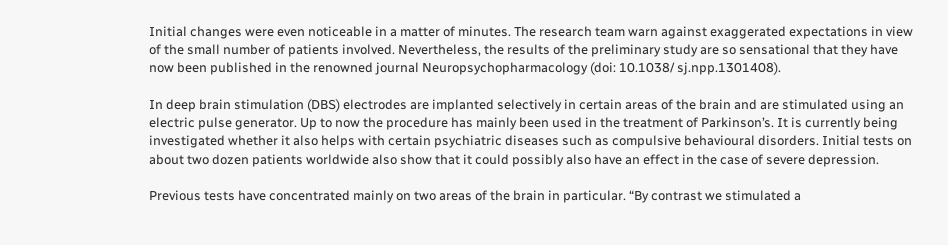Initial changes were even noticeable in a matter of minutes. The research team warn against exaggerated expectations in view of the small number of patients involved. Nevertheless, the results of the preliminary study are so sensational that they have now been published in the renowned journal Neuropsychopharmacology (doi: 10.1038/ sj.npp.1301408).

In deep brain stimulation (DBS) electrodes are implanted selectively in certain areas of the brain and are stimulated using an electric pulse generator. Up to now the procedure has mainly been used in the treatment of Parkinson’s. It is currently being investigated whether it also helps with certain psychiatric diseases such as compulsive behavioural disorders. Initial tests on about two dozen patients worldwide also show that it could possibly also have an effect in the case of severe depression.

Previous tests have concentrated mainly on two areas of the brain in particular. “By contrast we stimulated a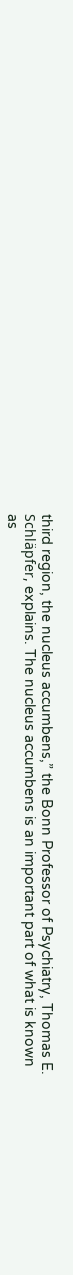third region, the nucleus accumbens,” the Bonn Professor of Psychiatry, Thomas E. Schläpfer, explains. The nucleus accumbens is an important part of what is known as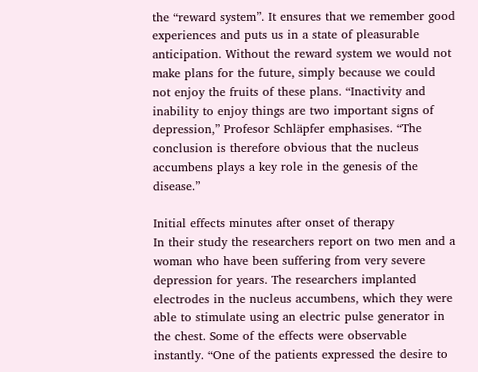the “reward system”. It ensures that we remember good experiences and puts us in a state of pleasurable anticipation. Without the reward system we would not make plans for the future, simply because we could not enjoy the fruits of these plans. “Inactivity and inability to enjoy things are two important signs of depression,” Profesor Schläpfer emphasises. “The conclusion is therefore obvious that the nucleus accumbens plays a key role in the genesis of the disease.”

Initial effects minutes after onset of therapy
In their study the researchers report on two men and a woman who have been suffering from very severe depression for years. The researchers implanted electrodes in the nucleus accumbens, which they were able to stimulate using an electric pulse generator in the chest. Some of the effects were observable instantly. “One of the patients expressed the desire to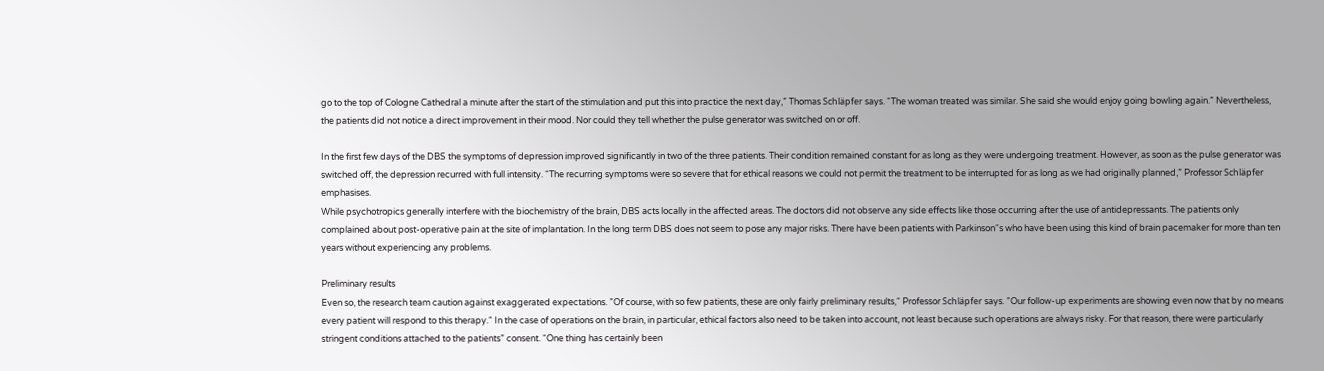go to the top of Cologne Cathedral a minute after the start of the stimulation and put this into practice the next day,” Thomas Schläpfer says. “The woman treated was similar. She said she would enjoy going bowling again.” Nevertheless, the patients did not notice a direct improvement in their mood. Nor could they tell whether the pulse generator was switched on or off.

In the first few days of the DBS the symptoms of depression improved significantly in two of the three patients. Their condition remained constant for as long as they were undergoing treatment. However, as soon as the pulse generator was switched off, the depression recurred with full intensity. “The recurring symptoms were so severe that for ethical reasons we could not permit the treatment to be interrupted for as long as we had originally planned,” Professor Schläpfer emphasises.
While psychotropics generally interfere with the biochemistry of the brain, DBS acts locally in the affected areas. The doctors did not observe any side effects like those occurring after the use of antidepressants. The patients only complained about post-operative pain at the site of implantation. In the long term DBS does not seem to pose any major risks. There have been patients with Parkinson“s who have been using this kind of brain pacemaker for more than ten years without experiencing any problems.

Preliminary results
Even so, the research team caution against exaggerated expectations. ”Of course, with so few patients, these are only fairly preliminary results,“ Professor Schläpfer says. ”Our follow-up experiments are showing even now that by no means every patient will respond to this therapy.“ In the case of operations on the brain, in particular, ethical factors also need to be taken into account, not least because such operations are always risky. For that reason, there were particularly stringent conditions attached to the patients” consent. “One thing has certainly been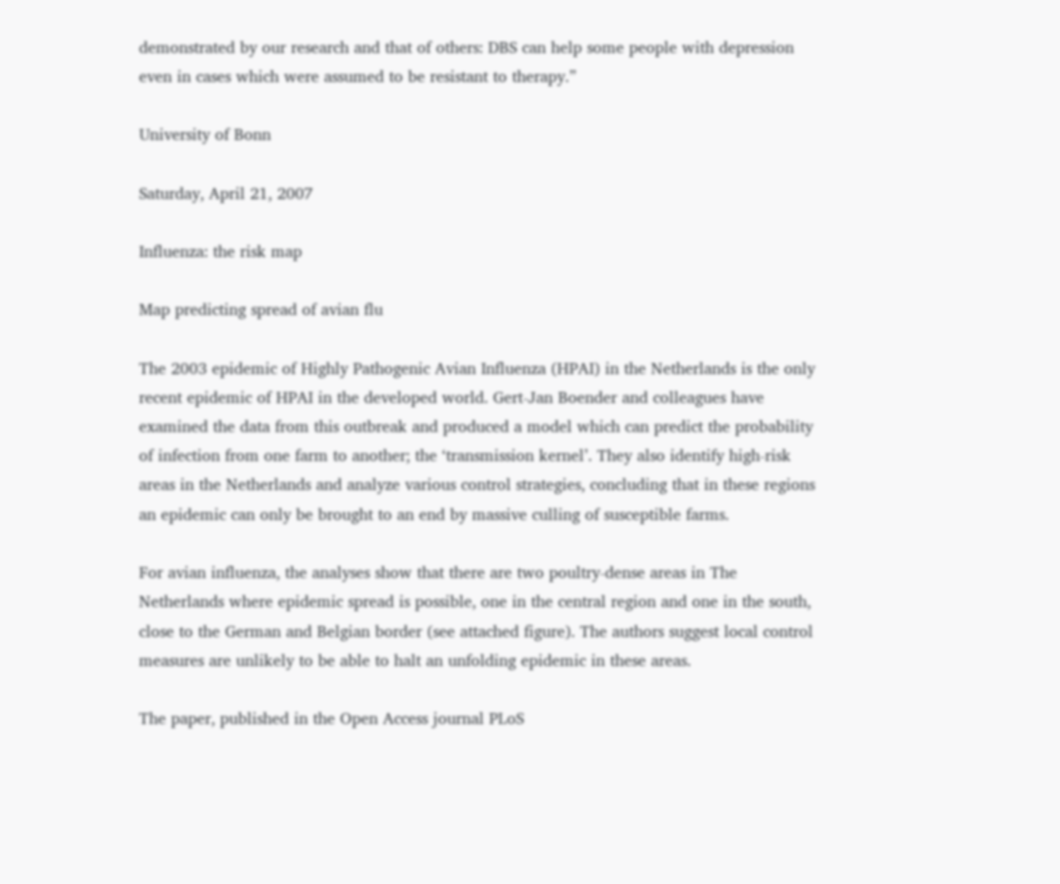demonstrated by our research and that of others: DBS can help some people with depression even in cases which were assumed to be resistant to therapy.”

University of Bonn

Saturday, April 21, 2007

Influenza: the risk map

Map predicting spread of avian flu

The 2003 epidemic of Highly Pathogenic Avian Influenza (HPAI) in the Netherlands is the only recent epidemic of HPAI in the developed world. Gert-Jan Boender and colleagues have examined the data from this outbreak and produced a model which can predict the probability of infection from one farm to another; the ‘transmission kernel’. They also identify high-risk areas in the Netherlands and analyze various control strategies, concluding that in these regions an epidemic can only be brought to an end by massive culling of susceptible farms.

For avian influenza, the analyses show that there are two poultry-dense areas in The Netherlands where epidemic spread is possible, one in the central region and one in the south, close to the German and Belgian border (see attached figure). The authors suggest local control measures are unlikely to be able to halt an unfolding epidemic in these areas.

The paper, published in the Open Access journal PLoS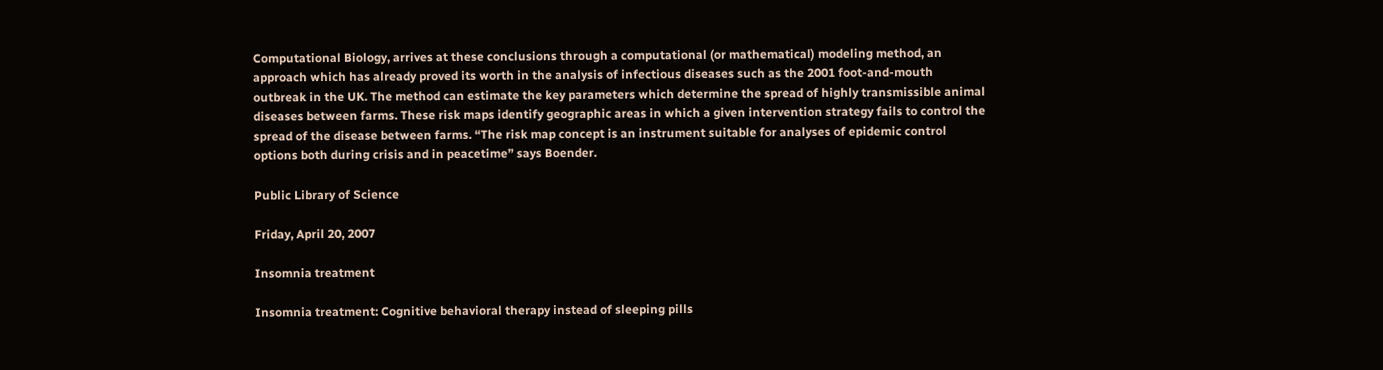Computational Biology, arrives at these conclusions through a computational (or mathematical) modeling method, an approach which has already proved its worth in the analysis of infectious diseases such as the 2001 foot-and-mouth outbreak in the UK. The method can estimate the key parameters which determine the spread of highly transmissible animal diseases between farms. These risk maps identify geographic areas in which a given intervention strategy fails to control the spread of the disease between farms. “The risk map concept is an instrument suitable for analyses of epidemic control options both during crisis and in peacetime” says Boender.

Public Library of Science

Friday, April 20, 2007

Insomnia treatment

Insomnia treatment: Cognitive behavioral therapy instead of sleeping pills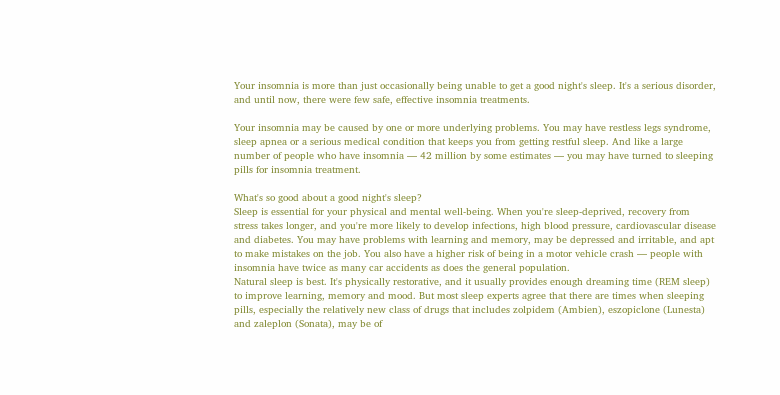Your insomnia is more than just occasionally being unable to get a good night's sleep. It's a serious disorder, and until now, there were few safe, effective insomnia treatments.

Your insomnia may be caused by one or more underlying problems. You may have restless legs syndrome, sleep apnea or a serious medical condition that keeps you from getting restful sleep. And like a large number of people who have insomnia — 42 million by some estimates — you may have turned to sleeping pills for insomnia treatment.

What's so good about a good night's sleep?
Sleep is essential for your physical and mental well-being. When you're sleep-deprived, recovery from stress takes longer, and you're more likely to develop infections, high blood pressure, cardiovascular disease and diabetes. You may have problems with learning and memory, may be depressed and irritable, and apt to make mistakes on the job. You also have a higher risk of being in a motor vehicle crash — people with insomnia have twice as many car accidents as does the general population.
Natural sleep is best. It's physically restorative, and it usually provides enough dreaming time (REM sleep) to improve learning, memory and mood. But most sleep experts agree that there are times when sleeping pills, especially the relatively new class of drugs that includes zolpidem (Ambien), eszopiclone (Lunesta) and zaleplon (Sonata), may be of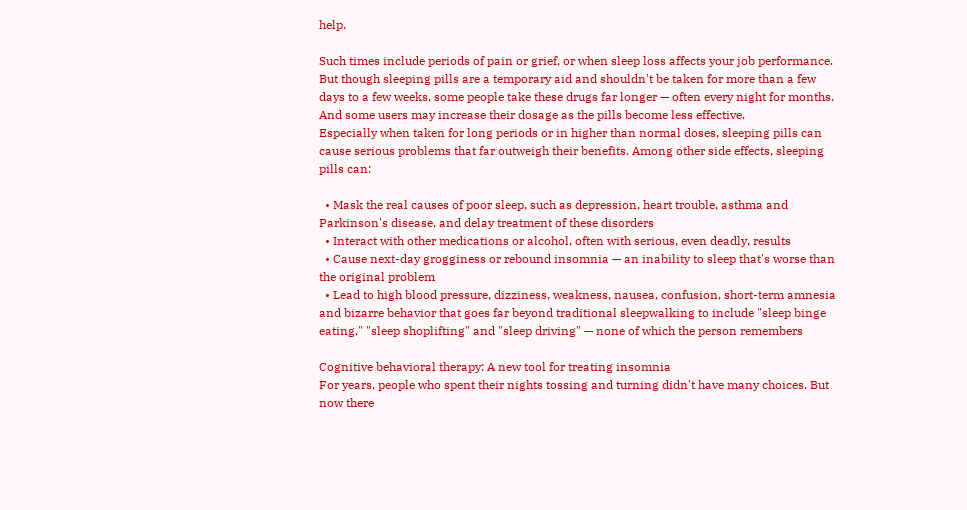help.

Such times include periods of pain or grief, or when sleep loss affects your job performance. But though sleeping pills are a temporary aid and shouldn't be taken for more than a few days to a few weeks, some people take these drugs far longer — often every night for months. And some users may increase their dosage as the pills become less effective.
Especially when taken for long periods or in higher than normal doses, sleeping pills can cause serious problems that far outweigh their benefits. Among other side effects, sleeping pills can:

  • Mask the real causes of poor sleep, such as depression, heart trouble, asthma and Parkinson's disease, and delay treatment of these disorders
  • Interact with other medications or alcohol, often with serious, even deadly, results
  • Cause next-day grogginess or rebound insomnia — an inability to sleep that's worse than the original problem
  • Lead to high blood pressure, dizziness, weakness, nausea, confusion, short-term amnesia and bizarre behavior that goes far beyond traditional sleepwalking to include "sleep binge eating," "sleep shoplifting" and "sleep driving" — none of which the person remembers

Cognitive behavioral therapy: A new tool for treating insomnia
For years, people who spent their nights tossing and turning didn't have many choices. But now there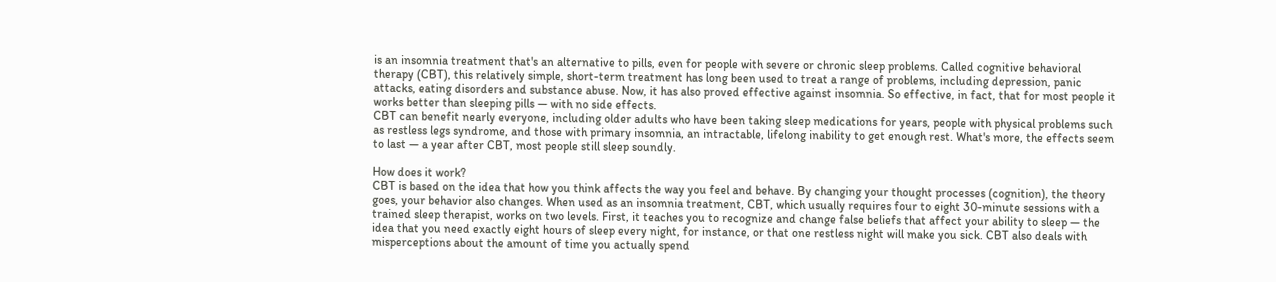is an insomnia treatment that's an alternative to pills, even for people with severe or chronic sleep problems. Called cognitive behavioral therapy (CBT), this relatively simple, short-term treatment has long been used to treat a range of problems, including depression, panic attacks, eating disorders and substance abuse. Now, it has also proved effective against insomnia. So effective, in fact, that for most people it works better than sleeping pills — with no side effects.
CBT can benefit nearly everyone, including older adults who have been taking sleep medications for years, people with physical problems such as restless legs syndrome, and those with primary insomnia, an intractable, lifelong inability to get enough rest. What's more, the effects seem to last — a year after CBT, most people still sleep soundly.

How does it work?
CBT is based on the idea that how you think affects the way you feel and behave. By changing your thought processes (cognition), the theory goes, your behavior also changes. When used as an insomnia treatment, CBT, which usually requires four to eight 30-minute sessions with a trained sleep therapist, works on two levels. First, it teaches you to recognize and change false beliefs that affect your ability to sleep — the idea that you need exactly eight hours of sleep every night, for instance, or that one restless night will make you sick. CBT also deals with misperceptions about the amount of time you actually spend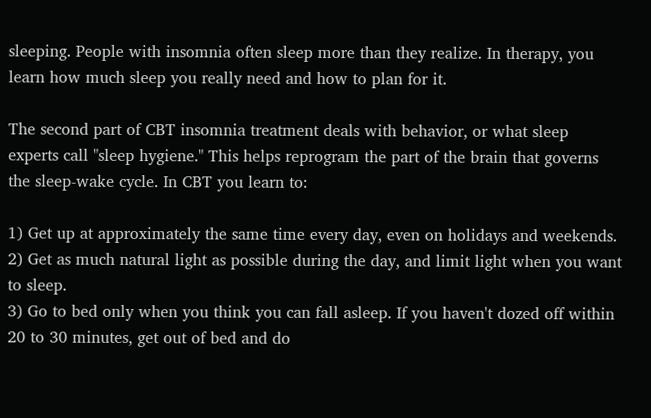sleeping. People with insomnia often sleep more than they realize. In therapy, you learn how much sleep you really need and how to plan for it.

The second part of CBT insomnia treatment deals with behavior, or what sleep experts call "sleep hygiene." This helps reprogram the part of the brain that governs the sleep-wake cycle. In CBT you learn to:

1) Get up at approximately the same time every day, even on holidays and weekends.
2) Get as much natural light as possible during the day, and limit light when you want to sleep.
3) Go to bed only when you think you can fall asleep. If you haven't dozed off within 20 to 30 minutes, get out of bed and do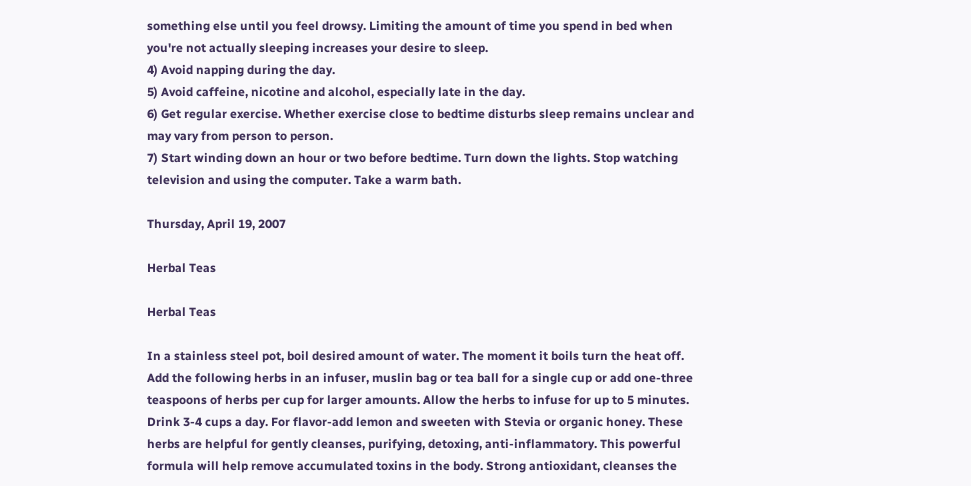something else until you feel drowsy. Limiting the amount of time you spend in bed when you're not actually sleeping increases your desire to sleep.
4) Avoid napping during the day.
5) Avoid caffeine, nicotine and alcohol, especially late in the day.
6) Get regular exercise. Whether exercise close to bedtime disturbs sleep remains unclear and may vary from person to person.
7) Start winding down an hour or two before bedtime. Turn down the lights. Stop watching television and using the computer. Take a warm bath.

Thursday, April 19, 2007

Herbal Teas

Herbal Teas

In a stainless steel pot, boil desired amount of water. The moment it boils turn the heat off. Add the following herbs in an infuser, muslin bag or tea ball for a single cup or add one-three teaspoons of herbs per cup for larger amounts. Allow the herbs to infuse for up to 5 minutes. Drink 3-4 cups a day. For flavor-add lemon and sweeten with Stevia or organic honey. These herbs are helpful for gently cleanses, purifying, detoxing, anti-inflammatory. This powerful formula will help remove accumulated toxins in the body. Strong antioxidant, cleanses the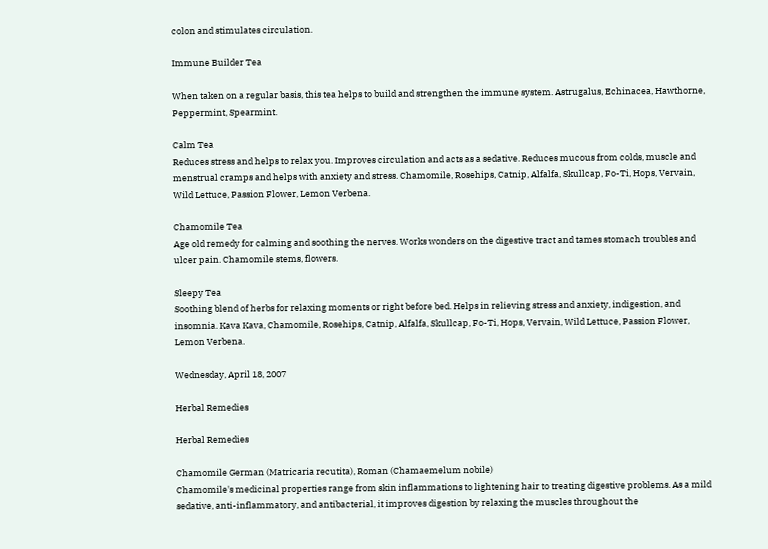colon and stimulates circulation.

Immune Builder Tea

When taken on a regular basis, this tea helps to build and strengthen the immune system. Astrugalus, Echinacea, Hawthorne, Peppermint, Spearmint.

Calm Tea
Reduces stress and helps to relax you. Improves circulation and acts as a sedative. Reduces mucous from colds, muscle and menstrual cramps and helps with anxiety and stress. Chamomile, Rosehips, Catnip, Alfalfa, Skullcap, Fo-Ti, Hops, Vervain, Wild Lettuce, Passion Flower, Lemon Verbena.

Chamomile Tea
Age old remedy for calming and soothing the nerves. Works wonders on the digestive tract and tames stomach troubles and ulcer pain. Chamomile stems, flowers.

Sleepy Tea
Soothing blend of herbs for relaxing moments or right before bed. Helps in relieving stress and anxiety, indigestion, and insomnia. Kava Kava, Chamomile, Rosehips, Catnip, Alfalfa, Skullcap, Fo-Ti, Hops, Vervain, Wild Lettuce, Passion Flower, Lemon Verbena.

Wednesday, April 18, 2007

Herbal Remedies

Herbal Remedies

Chamomile German (Matricaria recutita), Roman (Chamaemelum nobile)
Chamomile's medicinal properties range from skin inflammations to lightening hair to treating digestive problems. As a mild sedative, anti-inflammatory, and antibacterial, it improves digestion by relaxing the muscles throughout the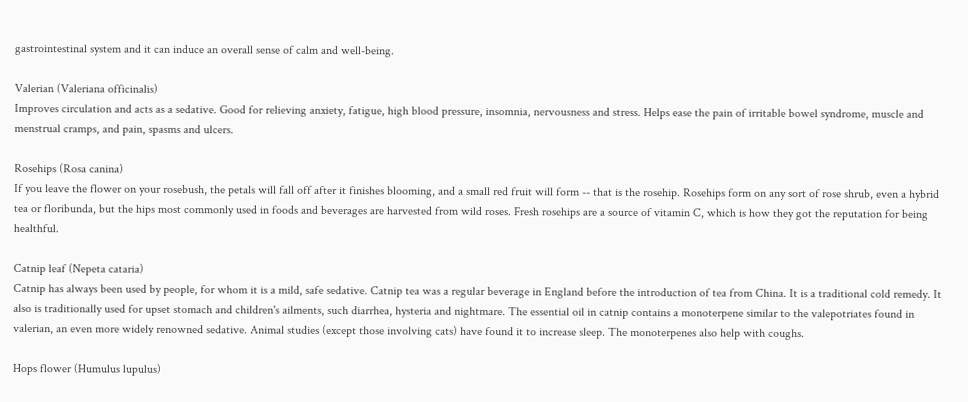gastrointestinal system and it can induce an overall sense of calm and well-being.

Valerian (Valeriana officinalis)
Improves circulation and acts as a sedative. Good for relieving anxiety, fatigue, high blood pressure, insomnia, nervousness and stress. Helps ease the pain of irritable bowel syndrome, muscle and menstrual cramps, and pain, spasms and ulcers.

Rosehips (Rosa canina)
If you leave the flower on your rosebush, the petals will fall off after it finishes blooming, and a small red fruit will form -- that is the rosehip. Rosehips form on any sort of rose shrub, even a hybrid tea or floribunda, but the hips most commonly used in foods and beverages are harvested from wild roses. Fresh rosehips are a source of vitamin C, which is how they got the reputation for being healthful.

Catnip leaf (Nepeta cataria)
Catnip has always been used by people, for whom it is a mild, safe sedative. Catnip tea was a regular beverage in England before the introduction of tea from China. It is a traditional cold remedy. It also is traditionally used for upset stomach and children's ailments, such diarrhea, hysteria and nightmare. The essential oil in catnip contains a monoterpene similar to the valepotriates found in valerian, an even more widely renowned sedative. Animal studies (except those involving cats) have found it to increase sleep. The monoterpenes also help with coughs.

Hops flower (Humulus lupulus)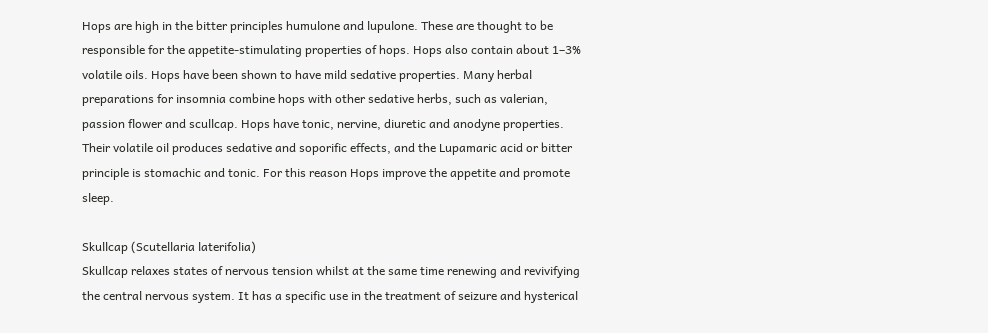Hops are high in the bitter principles humulone and lupulone. These are thought to be responsible for the appetite-stimulating properties of hops. Hops also contain about 1–3% volatile oils. Hops have been shown to have mild sedative properties. Many herbal preparations for insomnia combine hops with other sedative herbs, such as valerian, passion flower and scullcap. Hops have tonic, nervine, diuretic and anodyne properties. Their volatile oil produces sedative and soporific effects, and the Lupamaric acid or bitter principle is stomachic and tonic. For this reason Hops improve the appetite and promote sleep.

Skullcap (Scutellaria laterifolia)
Skullcap relaxes states of nervous tension whilst at the same time renewing and revivifying the central nervous system. It has a specific use in the treatment of seizure and hysterical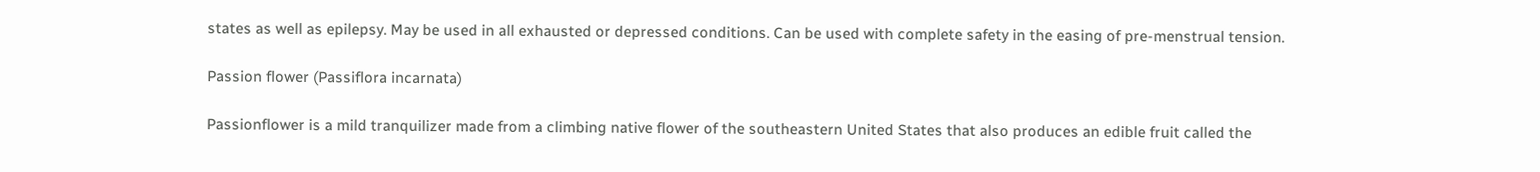states as well as epilepsy. May be used in all exhausted or depressed conditions. Can be used with complete safety in the easing of pre-menstrual tension.

Passion flower (Passiflora incarnata)

Passionflower is a mild tranquilizer made from a climbing native flower of the southeastern United States that also produces an edible fruit called the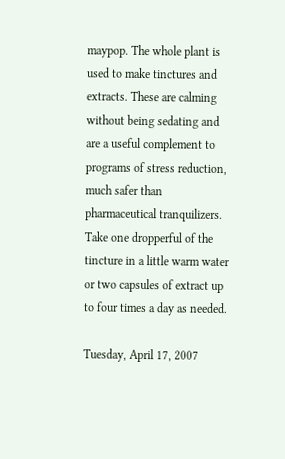maypop. The whole plant is used to make tinctures and extracts. These are calming without being sedating and are a useful complement to programs of stress reduction, much safer than pharmaceutical tranquilizers. Take one dropperful of the tincture in a little warm water or two capsules of extract up to four times a day as needed.

Tuesday, April 17, 2007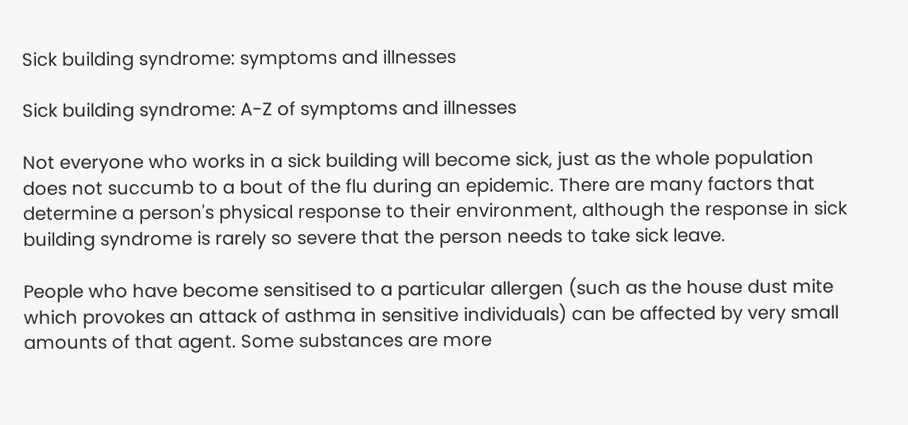Sick building syndrome: symptoms and illnesses

Sick building syndrome: A-Z of symptoms and illnesses

Not everyone who works in a sick building will become sick, just as the whole population does not succumb to a bout of the flu during an epidemic. There are many factors that determine a person's physical response to their environment, although the response in sick building syndrome is rarely so severe that the person needs to take sick leave.

People who have become sensitised to a particular allergen (such as the house dust mite which provokes an attack of asthma in sensitive individuals) can be affected by very small amounts of that agent. Some substances are more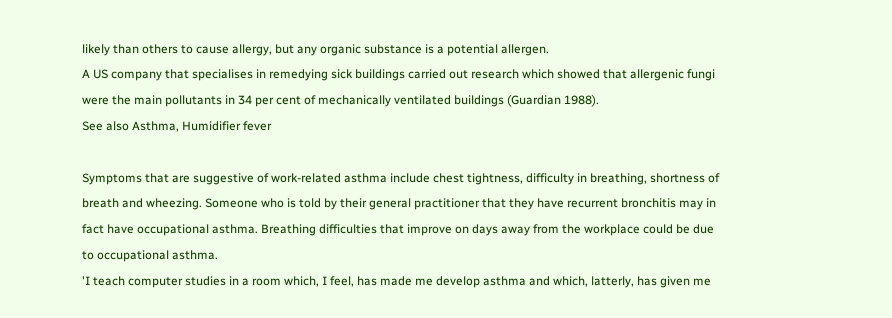likely than others to cause allergy, but any organic substance is a potential allergen.
A US company that specialises in remedying sick buildings carried out research which showed that allergenic fungi were the main pollutants in 34 per cent of mechanically ventilated buildings (Guardian 1988).
See also Asthma, Humidifier fever

Symptoms that are suggestive of work-related asthma include chest tightness, difficulty in breathing, shortness of breath and wheezing. Someone who is told by their general practitioner that they have recurrent bronchitis may in fact have occupational asthma. Breathing difficulties that improve on days away from the workplace could be due to occupational asthma.
'I teach computer studies in a room which, I feel, has made me develop asthma and which, latterly, has given me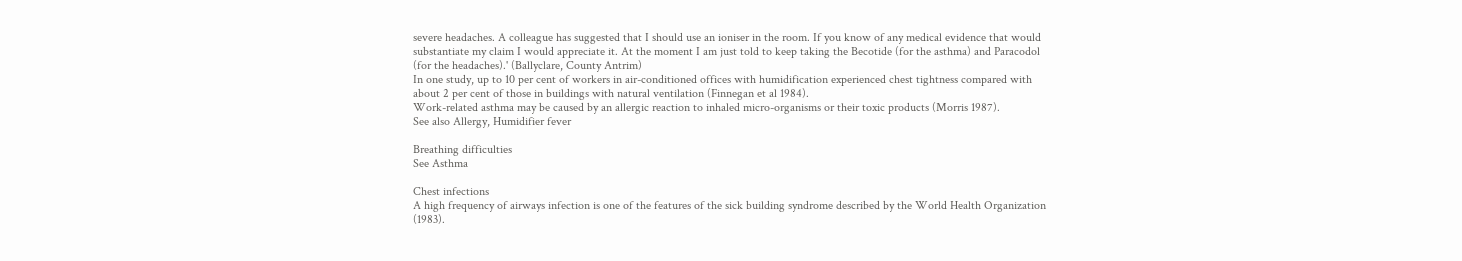severe headaches. A colleague has suggested that I should use an ioniser in the room. If you know of any medical evidence that would substantiate my claim I would appreciate it. At the moment I am just told to keep taking the Becotide (for the asthma) and Paracodol (for the headaches).' (Ballyclare, County Antrim)
In one study, up to 10 per cent of workers in air-conditioned offices with humidification experienced chest tightness compared with about 2 per cent of those in buildings with natural ventilation (Finnegan et al 1984).
Work-related asthma may be caused by an allergic reaction to inhaled micro-organisms or their toxic products (Morris 1987).
See also Allergy, Humidifier fever

Breathing difficulties
See Asthma

Chest infections
A high frequency of airways infection is one of the features of the sick building syndrome described by the World Health Organization (1983).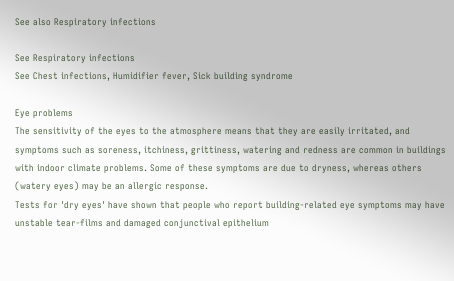See also Respiratory infections

See Respiratory infections
See Chest infections, Humidifier fever, Sick building syndrome

Eye problems
The sensitivity of the eyes to the atmosphere means that they are easily irritated, and symptoms such as soreness, itchiness, grittiness, watering and redness are common in buildings with indoor climate problems. Some of these symptoms are due to dryness, whereas others (watery eyes) may be an allergic response.
Tests for 'dry eyes' have shown that people who report building-related eye symptoms may have unstable tear-films and damaged conjunctival epithelium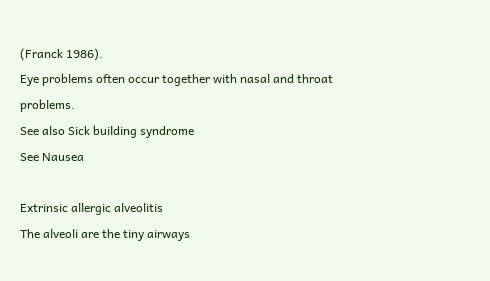(Franck 1986).
Eye problems often occur together with nasal and throat problems.
See also Sick building syndrome
See Nausea

Extrinsic allergic alveolitis
The alveoli are the tiny airways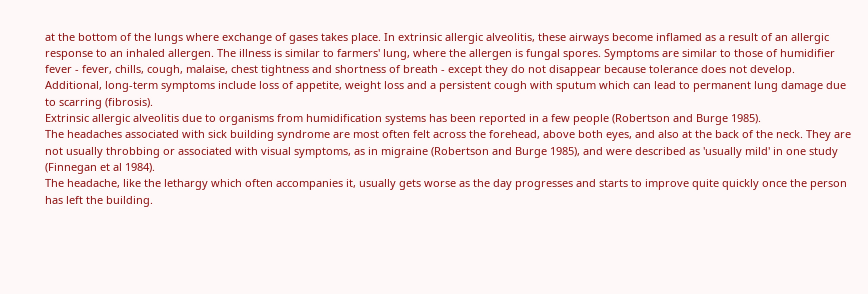at the bottom of the lungs where exchange of gases takes place. In extrinsic allergic alveolitis, these airways become inflamed as a result of an allergic response to an inhaled allergen. The illness is similar to farmers' lung, where the allergen is fungal spores. Symptoms are similar to those of humidifier fever - fever, chills, cough, malaise, chest tightness and shortness of breath - except they do not disappear because tolerance does not develop. Additional, long-term symptoms include loss of appetite, weight loss and a persistent cough with sputum which can lead to permanent lung damage due to scarring (fibrosis).
Extrinsic allergic alveolitis due to organisms from humidification systems has been reported in a few people (Robertson and Burge 1985).
The headaches associated with sick building syndrome are most often felt across the forehead, above both eyes, and also at the back of the neck. They are not usually throbbing or associated with visual symptoms, as in migraine (Robertson and Burge 1985), and were described as 'usually mild' in one study (Finnegan et al 1984).
The headache, like the lethargy which often accompanies it, usually gets worse as the day progresses and starts to improve quite quickly once the person has left the building.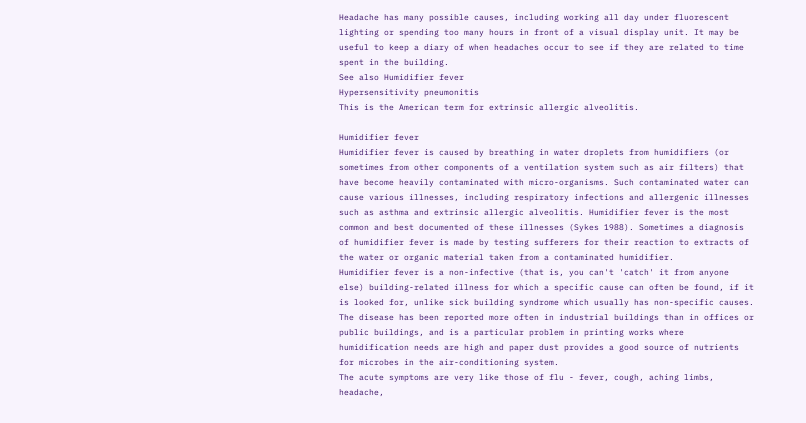Headache has many possible causes, including working all day under fluorescent lighting or spending too many hours in front of a visual display unit. It may be useful to keep a diary of when headaches occur to see if they are related to time spent in the building.
See also Humidifier fever
Hypersensitivity pneumonitis
This is the American term for extrinsic allergic alveolitis.

Humidifier fever
Humidifier fever is caused by breathing in water droplets from humidifiers (or sometimes from other components of a ventilation system such as air filters) that have become heavily contaminated with micro-organisms. Such contaminated water can cause various illnesses, including respiratory infections and allergenic illnesses such as asthma and extrinsic allergic alveolitis. Humidifier fever is the most common and best documented of these illnesses (Sykes 1988). Sometimes a diagnosis of humidifier fever is made by testing sufferers for their reaction to extracts of the water or organic material taken from a contaminated humidifier.
Humidifier fever is a non-infective (that is, you can't 'catch' it from anyone else) building-related illness for which a specific cause can often be found, if it is looked for, unlike sick building syndrome which usually has non-specific causes. The disease has been reported more often in industrial buildings than in offices or public buildings, and is a particular problem in printing works where humidification needs are high and paper dust provides a good source of nutrients for microbes in the air-conditioning system.
The acute symptoms are very like those of flu - fever, cough, aching limbs, headache,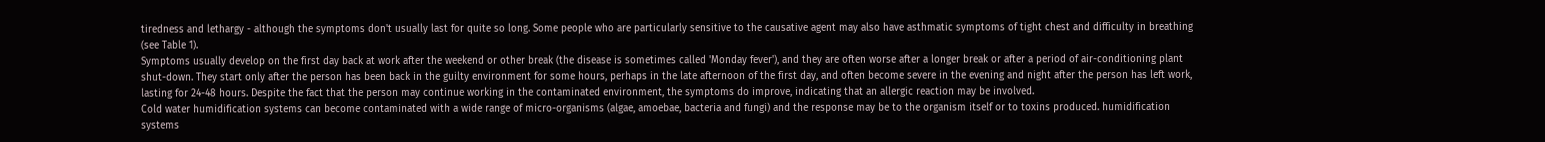tiredness and lethargy - although the symptoms don't usually last for quite so long. Some people who are particularly sensitive to the causative agent may also have asthmatic symptoms of tight chest and difficulty in breathing (see Table 1).
Symptoms usually develop on the first day back at work after the weekend or other break (the disease is sometimes called 'Monday fever'), and they are often worse after a longer break or after a period of air-conditioning plant shut-down. They start only after the person has been back in the guilty environment for some hours, perhaps in the late afternoon of the first day, and often become severe in the evening and night after the person has left work, lasting for 24-48 hours. Despite the fact that the person may continue working in the contaminated environment, the symptoms do improve, indicating that an allergic reaction may be involved.
Cold water humidification systems can become contaminated with a wide range of micro-organisms (algae, amoebae, bacteria and fungi) and the response may be to the organism itself or to toxins produced. humidification systems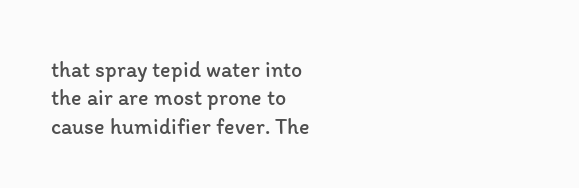that spray tepid water into the air are most prone to cause humidifier fever. The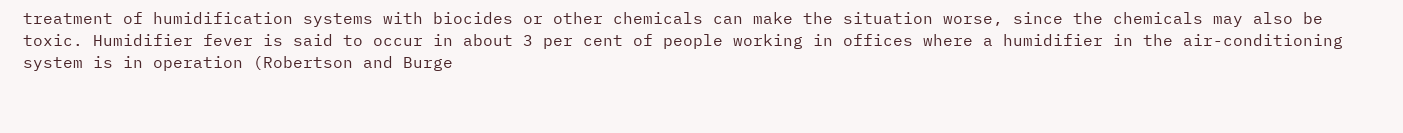treatment of humidification systems with biocides or other chemicals can make the situation worse, since the chemicals may also be toxic. Humidifier fever is said to occur in about 3 per cent of people working in offices where a humidifier in the air-conditioning system is in operation (Robertson and Burge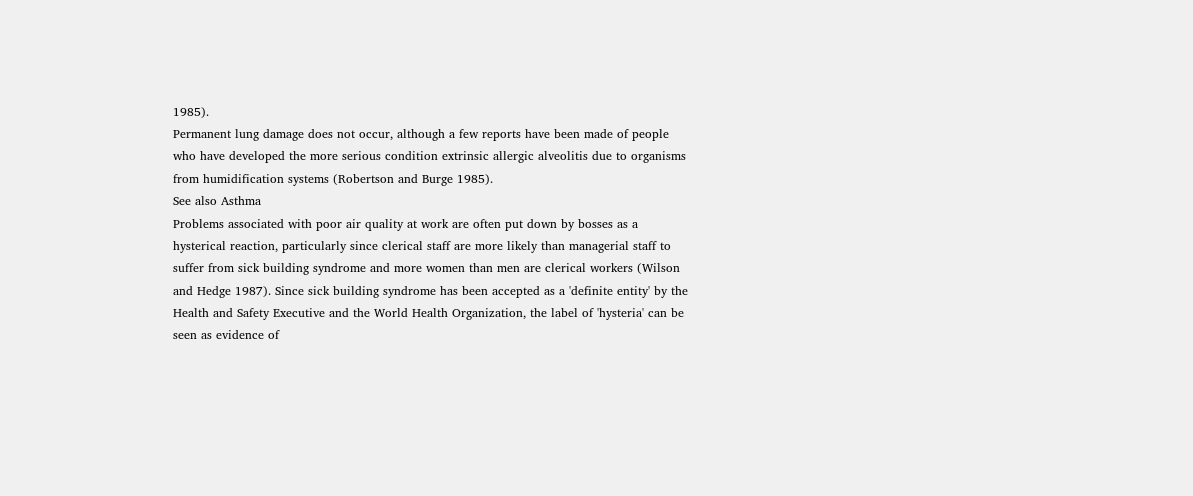1985).
Permanent lung damage does not occur, although a few reports have been made of people who have developed the more serious condition extrinsic allergic alveolitis due to organisms from humidification systems (Robertson and Burge 1985).
See also Asthma
Problems associated with poor air quality at work are often put down by bosses as a hysterical reaction, particularly since clerical staff are more likely than managerial staff to suffer from sick building syndrome and more women than men are clerical workers (Wilson and Hedge 1987). Since sick building syndrome has been accepted as a 'definite entity' by the Health and Safety Executive and the World Health Organization, the label of 'hysteria' can be seen as evidence of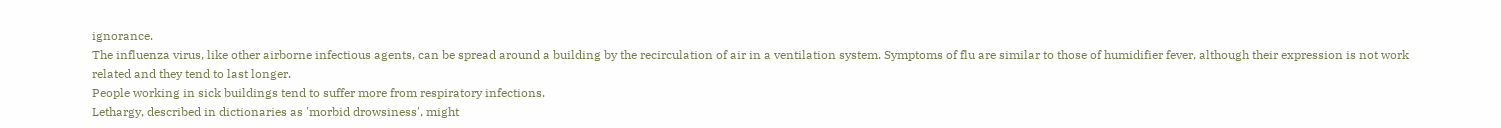ignorance.
The influenza virus, like other airborne infectious agents, can be spread around a building by the recirculation of air in a ventilation system. Symptoms of flu are similar to those of humidifier fever, although their expression is not work related and they tend to last longer.
People working in sick buildings tend to suffer more from respiratory infections.
Lethargy, described in dictionaries as 'morbid drowsiness', might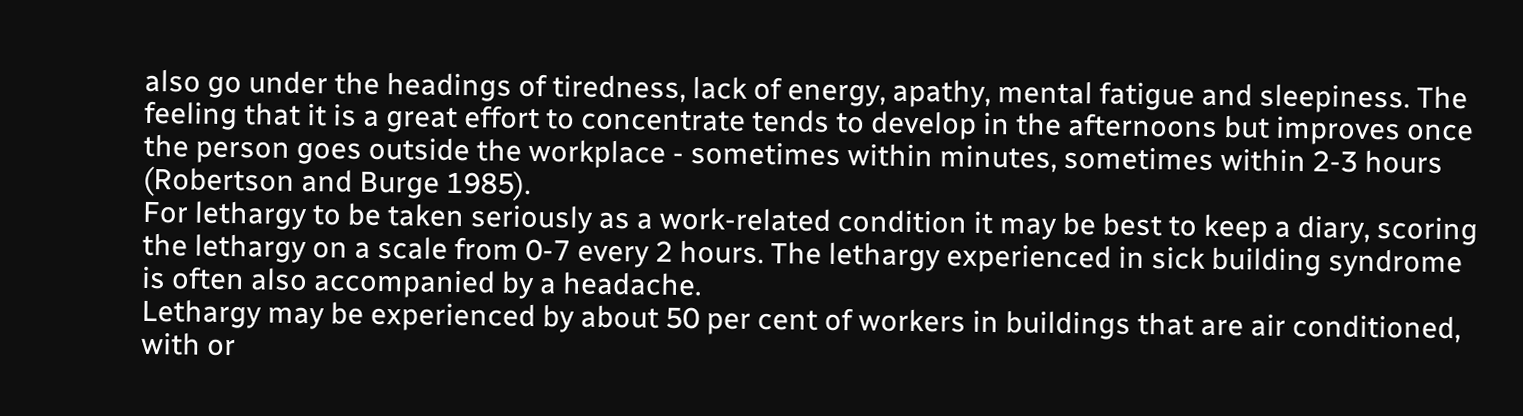also go under the headings of tiredness, lack of energy, apathy, mental fatigue and sleepiness. The feeling that it is a great effort to concentrate tends to develop in the afternoons but improves once the person goes outside the workplace - sometimes within minutes, sometimes within 2-3 hours (Robertson and Burge 1985).
For lethargy to be taken seriously as a work-related condition it may be best to keep a diary, scoring the lethargy on a scale from 0-7 every 2 hours. The lethargy experienced in sick building syndrome is often also accompanied by a headache.
Lethargy may be experienced by about 50 per cent of workers in buildings that are air conditioned, with or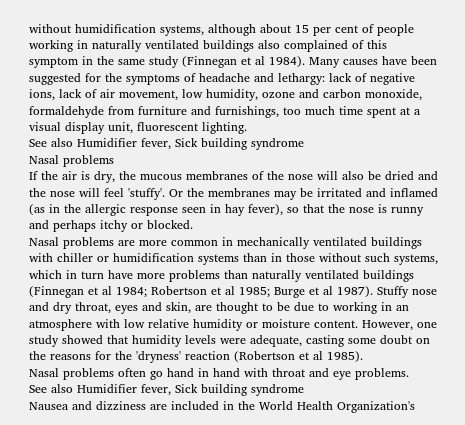without humidification systems, although about 15 per cent of people working in naturally ventilated buildings also complained of this symptom in the same study (Finnegan et al 1984). Many causes have been suggested for the symptoms of headache and lethargy: lack of negative ions, lack of air movement, low humidity, ozone and carbon monoxide, formaldehyde from furniture and furnishings, too much time spent at a visual display unit, fluorescent lighting.
See also Humidifier fever, Sick building syndrome
Nasal problems
If the air is dry, the mucous membranes of the nose will also be dried and the nose will feel 'stuffy'. Or the membranes may be irritated and inflamed (as in the allergic response seen in hay fever), so that the nose is runny and perhaps itchy or blocked.
Nasal problems are more common in mechanically ventilated buildings with chiller or humidification systems than in those without such systems, which in turn have more problems than naturally ventilated buildings (Finnegan et al 1984; Robertson et al 1985; Burge et al 1987). Stuffy nose and dry throat, eyes and skin, are thought to be due to working in an atmosphere with low relative humidity or moisture content. However, one study showed that humidity levels were adequate, casting some doubt on the reasons for the 'dryness' reaction (Robertson et al 1985).
Nasal problems often go hand in hand with throat and eye problems.
See also Humidifier fever, Sick building syndrome
Nausea and dizziness are included in the World Health Organization's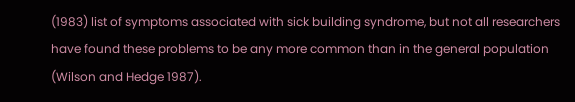(1983) list of symptoms associated with sick building syndrome, but not all researchers have found these problems to be any more common than in the general population (Wilson and Hedge 1987).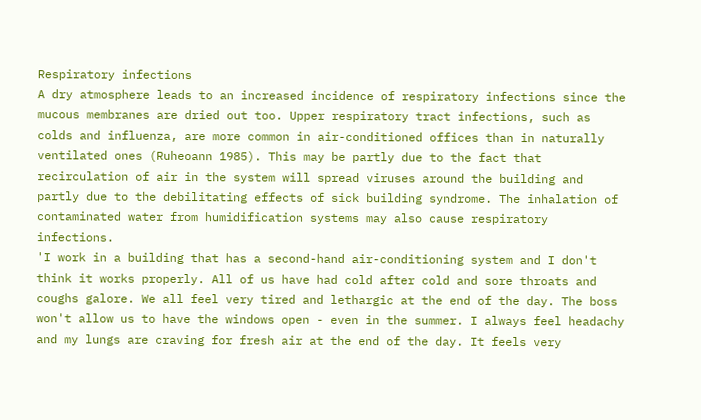Respiratory infections
A dry atmosphere leads to an increased incidence of respiratory infections since the mucous membranes are dried out too. Upper respiratory tract infections, such as colds and influenza, are more common in air-conditioned offices than in naturally ventilated ones (Ruheoann 1985). This may be partly due to the fact that recirculation of air in the system will spread viruses around the building and partly due to the debilitating effects of sick building syndrome. The inhalation of contaminated water from humidification systems may also cause respiratory infections.
'I work in a building that has a second-hand air-conditioning system and I don't think it works properly. All of us have had cold after cold and sore throats and coughs galore. We all feel very tired and lethargic at the end of the day. The boss won't allow us to have the windows open - even in the summer. I always feel headachy and my lungs are craving for fresh air at the end of the day. It feels very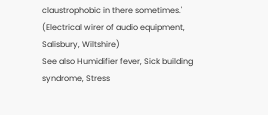claustrophobic in there sometimes.' (Electrical wirer of audio equipment, Salisbury, Wiltshire)
See also Humidifier fever, Sick building syndrome, Stress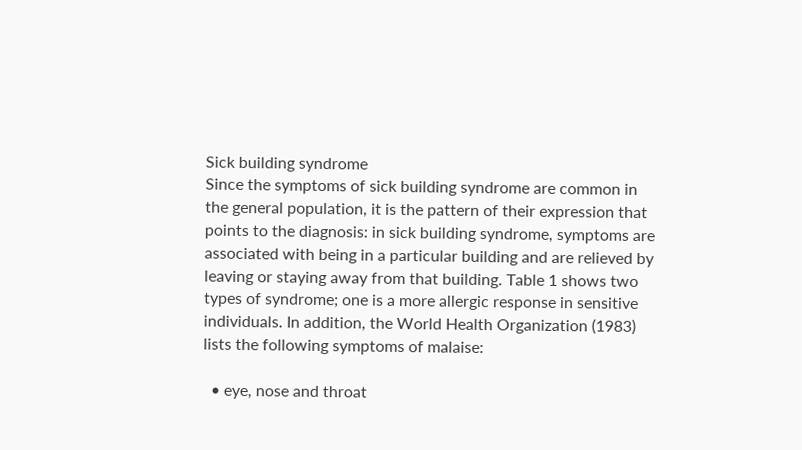Sick building syndrome
Since the symptoms of sick building syndrome are common in the general population, it is the pattern of their expression that points to the diagnosis: in sick building syndrome, symptoms are associated with being in a particular building and are relieved by leaving or staying away from that building. Table 1 shows two types of syndrome; one is a more allergic response in sensitive individuals. In addition, the World Health Organization (1983) lists the following symptoms of malaise:

  • eye, nose and throat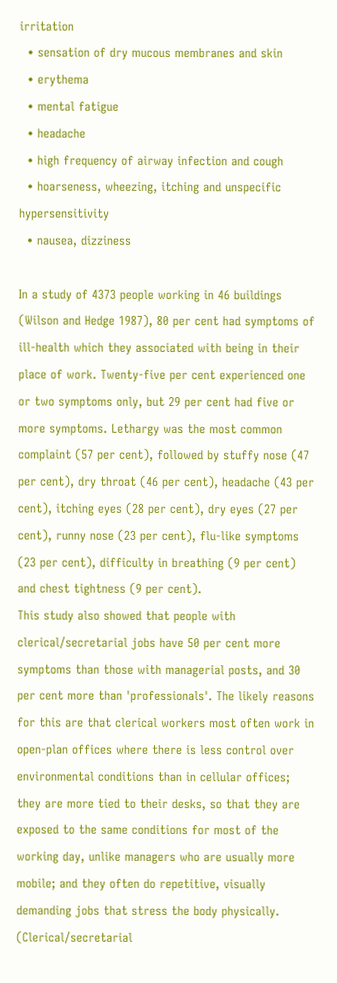irritation
  • sensation of dry mucous membranes and skin
  • erythema
  • mental fatigue
  • headache
  • high frequency of airway infection and cough
  • hoarseness, wheezing, itching and unspecific hypersensitivity
  • nausea, dizziness

In a study of 4373 people working in 46 buildings (Wilson and Hedge 1987), 80 per cent had symptoms of ill-health which they associated with being in their place of work. Twenty-five per cent experienced one or two symptoms only, but 29 per cent had five or more symptoms. Lethargy was the most common complaint (57 per cent), followed by stuffy nose (47 per cent), dry throat (46 per cent), headache (43 per cent), itching eyes (28 per cent), dry eyes (27 per cent), runny nose (23 per cent), flu-like symptoms (23 per cent), difficulty in breathing (9 per cent) and chest tightness (9 per cent).
This study also showed that people with clerical/secretarial jobs have 50 per cent more symptoms than those with managerial posts, and 30 per cent more than 'professionals'. The likely reasons for this are that clerical workers most often work in open-plan offices where there is less control over environmental conditions than in cellular offices; they are more tied to their desks, so that they are exposed to the same conditions for most of the working day, unlike managers who are usually more mobile; and they often do repetitive, visually demanding jobs that stress the body physically. (Clerical/secretarial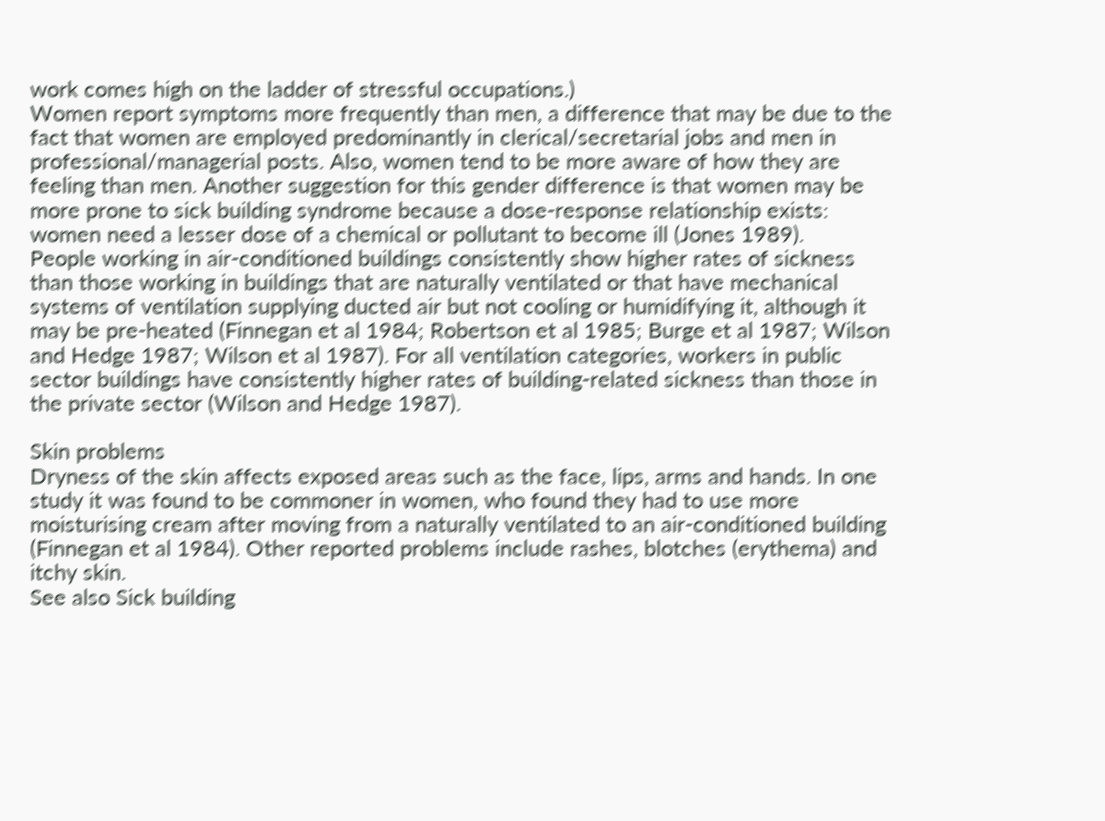work comes high on the ladder of stressful occupations.)
Women report symptoms more frequently than men, a difference that may be due to the fact that women are employed predominantly in clerical/secretarial jobs and men in professional/managerial posts. Also, women tend to be more aware of how they are feeling than men. Another suggestion for this gender difference is that women may be more prone to sick building syndrome because a dose-response relationship exists: women need a lesser dose of a chemical or pollutant to become ill (Jones 1989).
People working in air-conditioned buildings consistently show higher rates of sickness than those working in buildings that are naturally ventilated or that have mechanical systems of ventilation supplying ducted air but not cooling or humidifying it, although it may be pre-heated (Finnegan et al 1984; Robertson et al 1985; Burge et al 1987; Wilson and Hedge 1987; Wilson et al 1987). For all ventilation categories, workers in public sector buildings have consistently higher rates of building-related sickness than those in the private sector (Wilson and Hedge 1987).

Skin problems
Dryness of the skin affects exposed areas such as the face, lips, arms and hands. In one study it was found to be commoner in women, who found they had to use more moisturising cream after moving from a naturally ventilated to an air-conditioned building (Finnegan et al 1984). Other reported problems include rashes, blotches (erythema) and itchy skin.
See also Sick building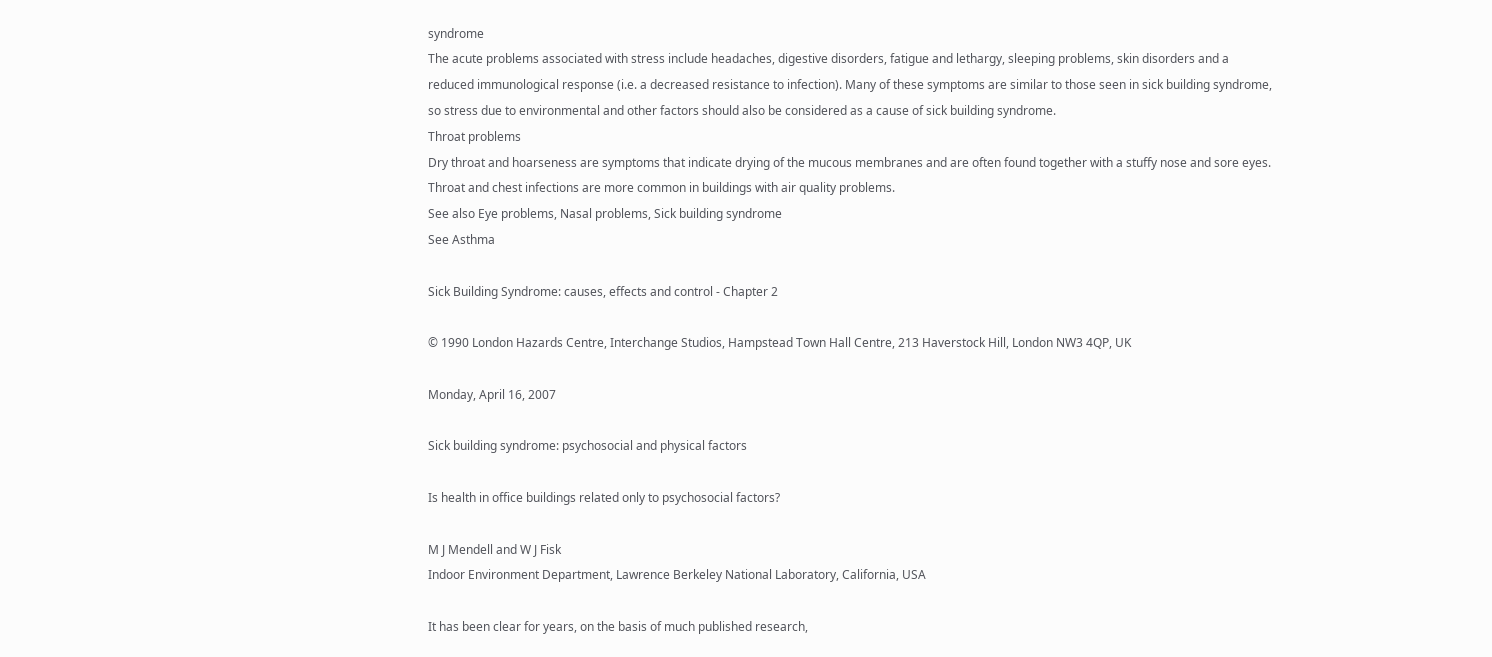syndrome
The acute problems associated with stress include headaches, digestive disorders, fatigue and lethargy, sleeping problems, skin disorders and a reduced immunological response (i.e. a decreased resistance to infection). Many of these symptoms are similar to those seen in sick building syndrome, so stress due to environmental and other factors should also be considered as a cause of sick building syndrome.
Throat problems
Dry throat and hoarseness are symptoms that indicate drying of the mucous membranes and are often found together with a stuffy nose and sore eyes. Throat and chest infections are more common in buildings with air quality problems.
See also Eye problems, Nasal problems, Sick building syndrome
See Asthma

Sick Building Syndrome: causes, effects and control - Chapter 2

© 1990 London Hazards Centre, Interchange Studios, Hampstead Town Hall Centre, 213 Haverstock Hill, London NW3 4QP, UK

Monday, April 16, 2007

Sick building syndrome: psychosocial and physical factors

Is health in office buildings related only to psychosocial factors?

M J Mendell and W J Fisk
Indoor Environment Department, Lawrence Berkeley National Laboratory, California, USA

It has been clear for years, on the basis of much published research,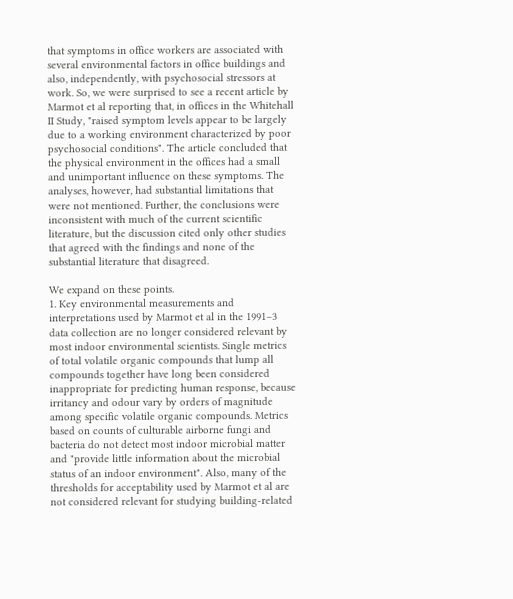that symptoms in office workers are associated with several environmental factors in office buildings and also, independently, with psychosocial stressors at work. So, we were surprised to see a recent article by Marmot et al reporting that, in offices in the Whitehall II Study, "raised symptom levels appear to be largely due to a working environment characterized by poor psychosocial conditions". The article concluded that the physical environment in the offices had a small and unimportant influence on these symptoms. The analyses, however, had substantial limitations that were not mentioned. Further, the conclusions were inconsistent with much of the current scientific literature, but the discussion cited only other studies that agreed with the findings and none of the substantial literature that disagreed.

We expand on these points.
1. Key environmental measurements and interpretations used by Marmot et al in the 1991–3 data collection are no longer considered relevant by most indoor environmental scientists. Single metrics of total volatile organic compounds that lump all compounds together have long been considered inappropriate for predicting human response, because irritancy and odour vary by orders of magnitude among specific volatile organic compounds. Metrics based on counts of culturable airborne fungi and bacteria do not detect most indoor microbial matter and "provide little information about the microbial status of an indoor environment". Also, many of the thresholds for acceptability used by Marmot et al are not considered relevant for studying building-related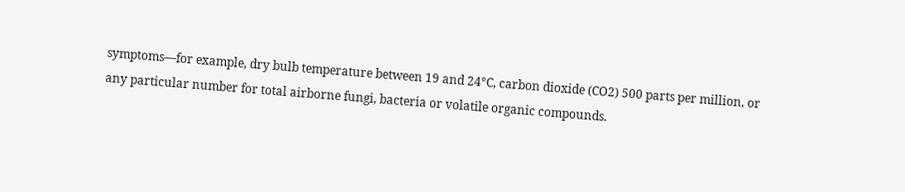symptoms—for example, dry bulb temperature between 19 and 24°C, carbon dioxide (CO2) 500 parts per million, or any particular number for total airborne fungi, bacteria or volatile organic compounds.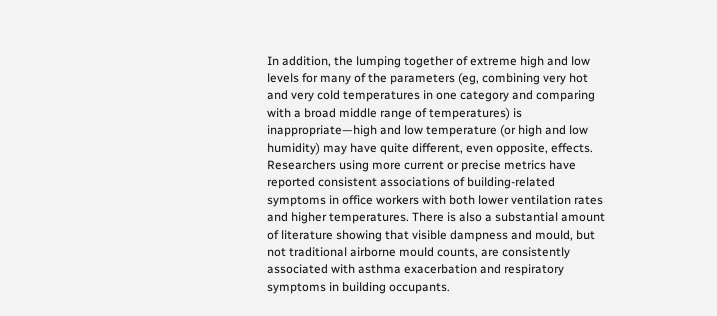In addition, the lumping together of extreme high and low levels for many of the parameters (eg, combining very hot and very cold temperatures in one category and comparing with a broad middle range of temperatures) is inappropriate—high and low temperature (or high and low humidity) may have quite different, even opposite, effects. Researchers using more current or precise metrics have reported consistent associations of building-related symptoms in office workers with both lower ventilation rates and higher temperatures. There is also a substantial amount of literature showing that visible dampness and mould, but not traditional airborne mould counts, are consistently associated with asthma exacerbation and respiratory symptoms in building occupants.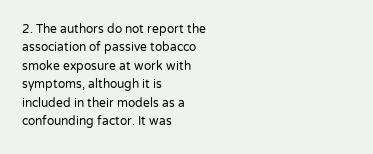2. The authors do not report the association of passive tobacco smoke exposure at work with symptoms, although it is included in their models as a confounding factor. It was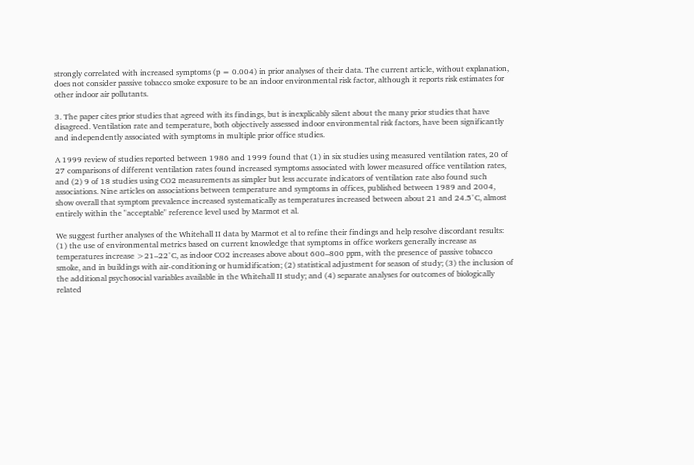strongly correlated with increased symptoms (p = 0.004) in prior analyses of their data. The current article, without explanation, does not consider passive tobacco smoke exposure to be an indoor environmental risk factor, although it reports risk estimates for other indoor air pollutants.

3. The paper cites prior studies that agreed with its findings, but is inexplicably silent about the many prior studies that have disagreed. Ventilation rate and temperature, both objectively assessed indoor environmental risk factors, have been significantly and independently associated with symptoms in multiple prior office studies.

A 1999 review of studies reported between 1986 and 1999 found that (1) in six studies using measured ventilation rates, 20 of 27 comparisons of different ventilation rates found increased symptoms associated with lower measured office ventilation rates, and (2) 9 of 18 studies using CO2 measurements as simpler but less accurate indicators of ventilation rate also found such associations. Nine articles on associations between temperature and symptoms in offices, published between 1989 and 2004, show overall that symptom prevalence increased systematically as temperatures increased between about 21 and 24.5°C, almost entirely within the "acceptable" reference level used by Marmot et al.

We suggest further analyses of the Whitehall II data by Marmot et al to refine their findings and help resolve discordant results: (1) the use of environmental metrics based on current knowledge that symptoms in office workers generally increase as temperatures increase >21–22°C, as indoor CO2 increases above about 600–800 ppm, with the presence of passive tobacco smoke, and in buildings with air-conditioning or humidification; (2) statistical adjustment for season of study; (3) the inclusion of the additional psychosocial variables available in the Whitehall II study; and (4) separate analyses for outcomes of biologically related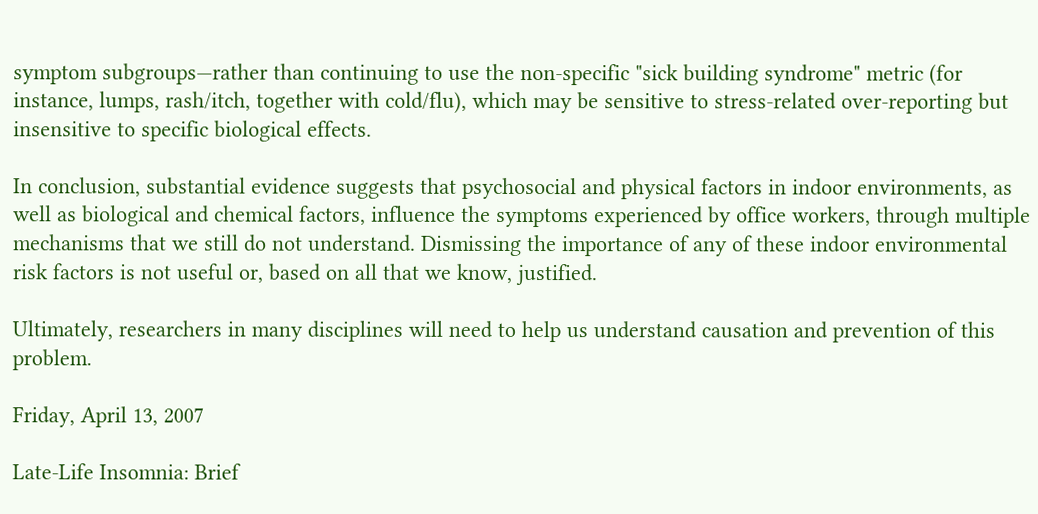symptom subgroups—rather than continuing to use the non-specific "sick building syndrome" metric (for instance, lumps, rash/itch, together with cold/flu), which may be sensitive to stress-related over-reporting but insensitive to specific biological effects.

In conclusion, substantial evidence suggests that psychosocial and physical factors in indoor environments, as well as biological and chemical factors, influence the symptoms experienced by office workers, through multiple mechanisms that we still do not understand. Dismissing the importance of any of these indoor environmental risk factors is not useful or, based on all that we know, justified.

Ultimately, researchers in many disciplines will need to help us understand causation and prevention of this problem.

Friday, April 13, 2007

Late-Life Insomnia: Brief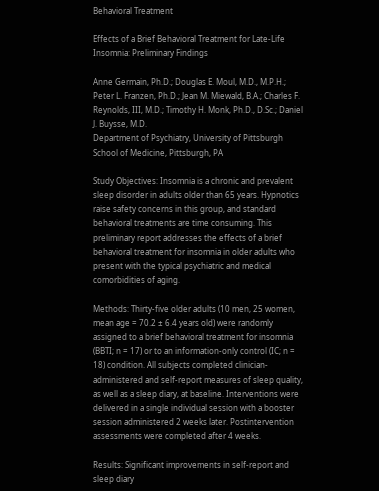Behavioral Treatment

Effects of a Brief Behavioral Treatment for Late-Life Insomnia: Preliminary Findings

Anne Germain, Ph.D.; Douglas E. Moul, M.D., M.P.H.; Peter L. Franzen, Ph.D.; Jean M. Miewald, B.A.; Charles F. Reynolds, III, M.D.; Timothy H. Monk, Ph.D., D.Sc.; Daniel J. Buysse, M.D.
Department of Psychiatry, University of Pittsburgh School of Medicine, Pittsburgh, PA

Study Objectives: Insomnia is a chronic and prevalent sleep disorder in adults older than 65 years. Hypnotics raise safety concerns in this group, and standard behavioral treatments are time consuming. This preliminary report addresses the effects of a brief behavioral treatment for insomnia in older adults who present with the typical psychiatric and medical comorbidities of aging.

Methods: Thirty-five older adults (10 men, 25 women, mean age = 70.2 ± 6.4 years old) were randomly assigned to a brief behavioral treatment for insomnia (BBTI; n = 17) or to an information-only control (IC; n = 18) condition. All subjects completed clinician-administered and self-report measures of sleep quality, as well as a sleep diary, at baseline. Interventions were delivered in a single individual session with a booster session administered 2 weeks later. Postintervention assessments were completed after 4 weeks.

Results: Significant improvements in self-report and sleep diary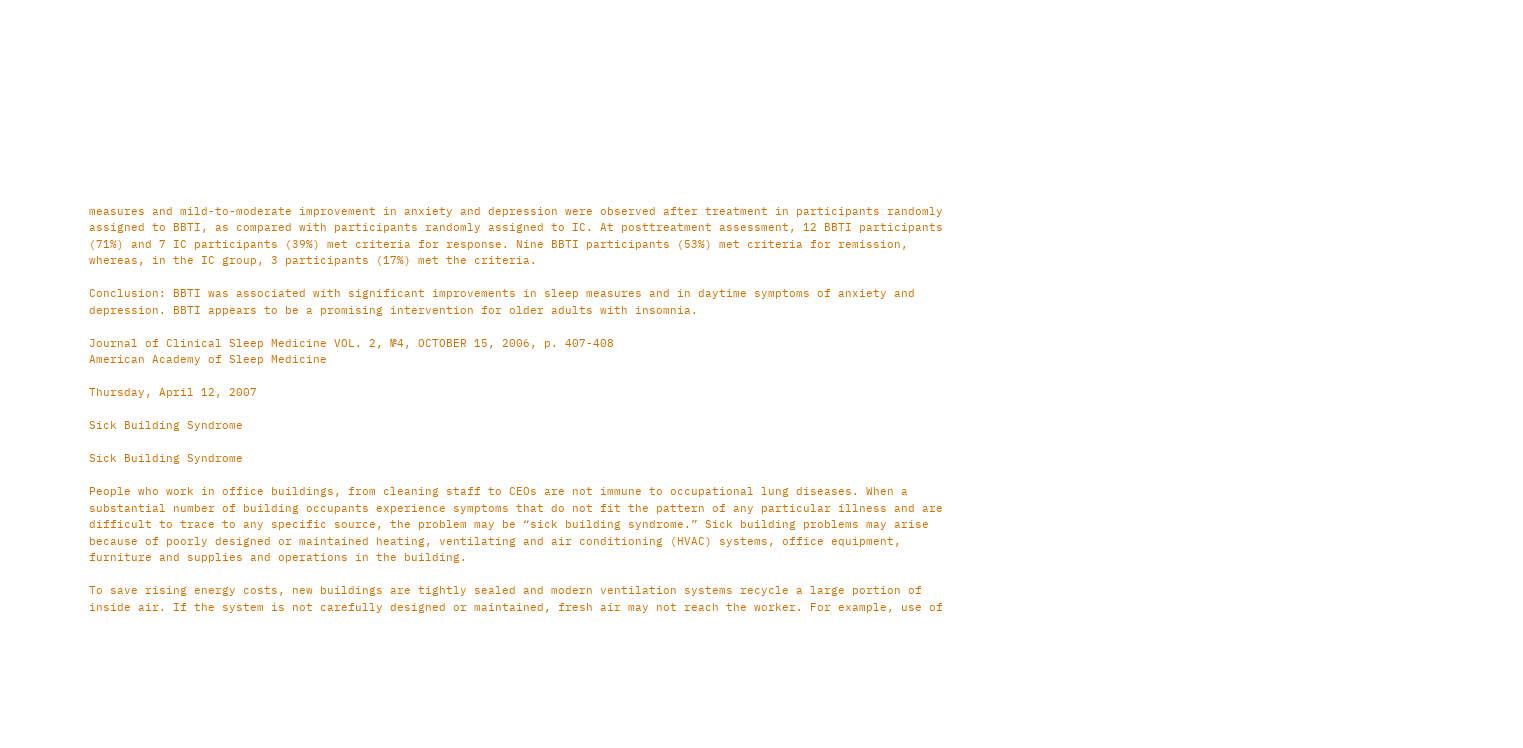measures and mild-to-moderate improvement in anxiety and depression were observed after treatment in participants randomly assigned to BBTI, as compared with participants randomly assigned to IC. At posttreatment assessment, 12 BBTI participants (71%) and 7 IC participants (39%) met criteria for response. Nine BBTI participants (53%) met criteria for remission, whereas, in the IC group, 3 participants (17%) met the criteria.

Conclusion: BBTI was associated with significant improvements in sleep measures and in daytime symptoms of anxiety and depression. BBTI appears to be a promising intervention for older adults with insomnia.

Journal of Clinical Sleep Medicine VOL. 2, №4, OCTOBER 15, 2006, p. 407-408
American Academy of Sleep Medicine

Thursday, April 12, 2007

Sick Building Syndrome

Sick Building Syndrome

People who work in office buildings, from cleaning staff to CEOs are not immune to occupational lung diseases. When a substantial number of building occupants experience symptoms that do not fit the pattern of any particular illness and are difficult to trace to any specific source, the problem may be “sick building syndrome.” Sick building problems may arise because of poorly designed or maintained heating, ventilating and air conditioning (HVAC) systems, office equipment, furniture and supplies and operations in the building.

To save rising energy costs, new buildings are tightly sealed and modern ventilation systems recycle a large portion of inside air. If the system is not carefully designed or maintained, fresh air may not reach the worker. For example, use of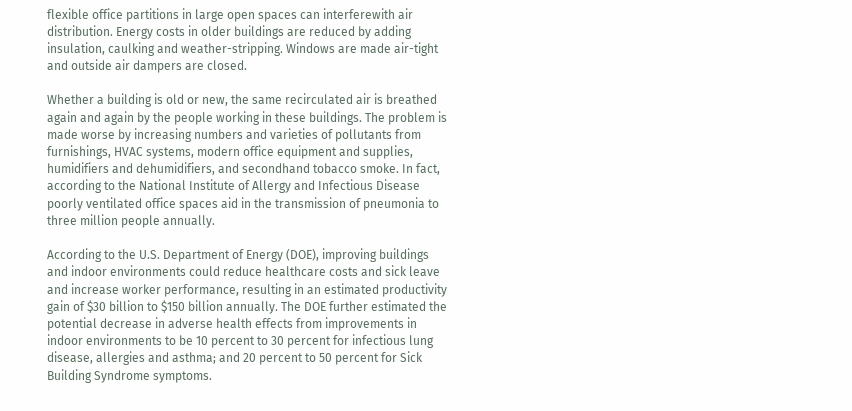flexible office partitions in large open spaces can interferewith air distribution. Energy costs in older buildings are reduced by adding insulation, caulking and weather-stripping. Windows are made air-tight and outside air dampers are closed.

Whether a building is old or new, the same recirculated air is breathed again and again by the people working in these buildings. The problem is made worse by increasing numbers and varieties of pollutants from furnishings, HVAC systems, modern office equipment and supplies, humidifiers and dehumidifiers, and secondhand tobacco smoke. In fact, according to the National Institute of Allergy and Infectious Disease poorly ventilated office spaces aid in the transmission of pneumonia to three million people annually.

According to the U.S. Department of Energy (DOE), improving buildings and indoor environments could reduce healthcare costs and sick leave and increase worker performance, resulting in an estimated productivity gain of $30 billion to $150 billion annually. The DOE further estimated the potential decrease in adverse health effects from improvements in indoor environments to be 10 percent to 30 percent for infectious lung disease, allergies and asthma; and 20 percent to 50 percent for Sick Building Syndrome symptoms.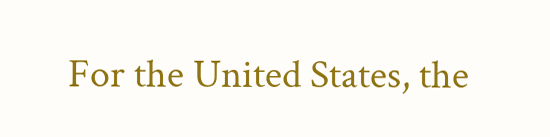For the United States, the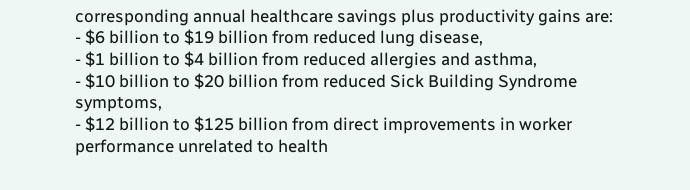corresponding annual healthcare savings plus productivity gains are:
- $6 billion to $19 billion from reduced lung disease,
- $1 billion to $4 billion from reduced allergies and asthma,
- $10 billion to $20 billion from reduced Sick Building Syndrome symptoms,
- $12 billion to $125 billion from direct improvements in worker performance unrelated to health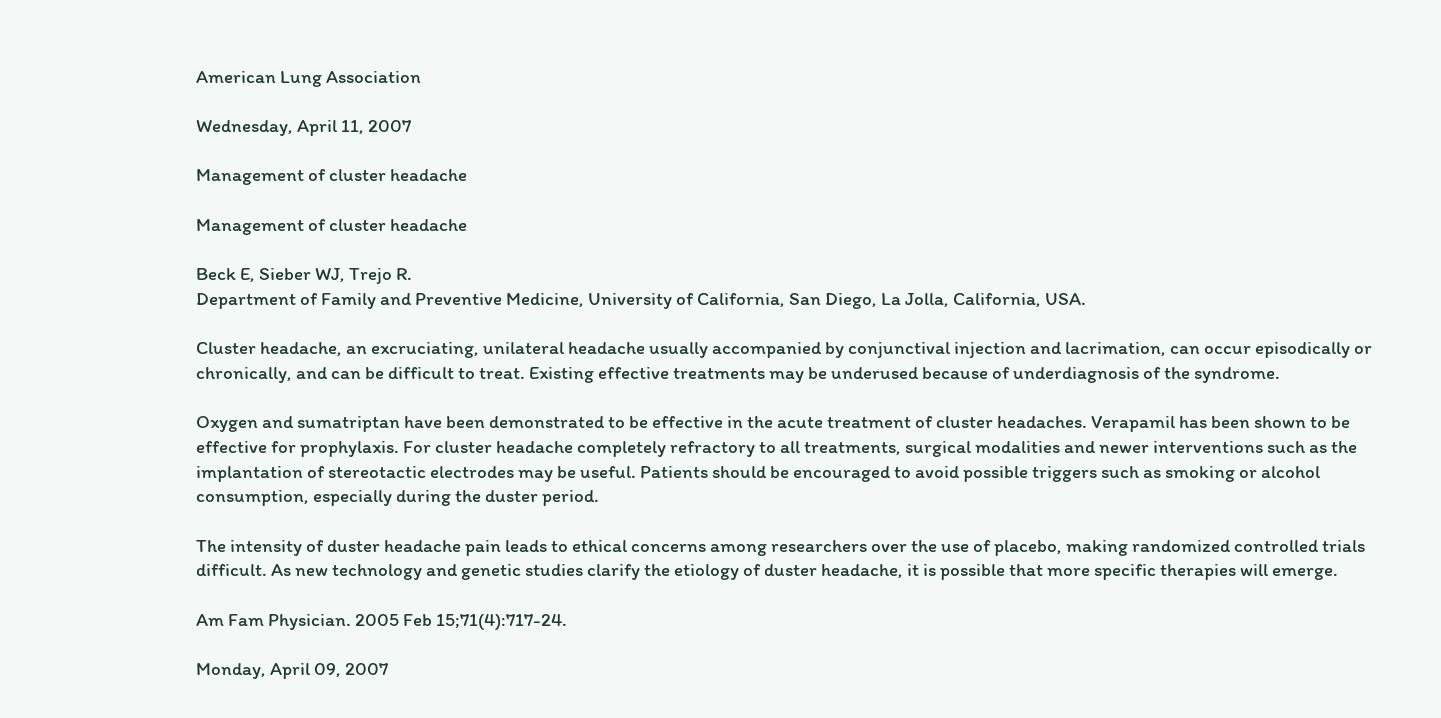American Lung Association

Wednesday, April 11, 2007

Management of cluster headache

Management of cluster headache

Beck E, Sieber WJ, Trejo R.
Department of Family and Preventive Medicine, University of California, San Diego, La Jolla, California, USA.

Cluster headache, an excruciating, unilateral headache usually accompanied by conjunctival injection and lacrimation, can occur episodically or chronically, and can be difficult to treat. Existing effective treatments may be underused because of underdiagnosis of the syndrome.

Oxygen and sumatriptan have been demonstrated to be effective in the acute treatment of cluster headaches. Verapamil has been shown to be effective for prophylaxis. For cluster headache completely refractory to all treatments, surgical modalities and newer interventions such as the implantation of stereotactic electrodes may be useful. Patients should be encouraged to avoid possible triggers such as smoking or alcohol consumption, especially during the duster period.

The intensity of duster headache pain leads to ethical concerns among researchers over the use of placebo, making randomized controlled trials difficult. As new technology and genetic studies clarify the etiology of duster headache, it is possible that more specific therapies will emerge.

Am Fam Physician. 2005 Feb 15;71(4):717-24.

Monday, April 09, 2007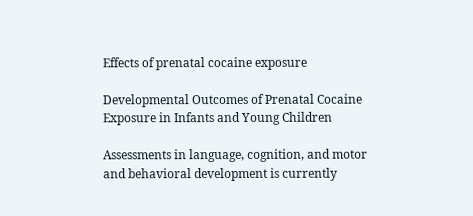Effects of prenatal cocaine exposure

Developmental Outcomes of Prenatal Cocaine Exposure in Infants and Young Children

Assessments in language, cognition, and motor and behavioral development is currently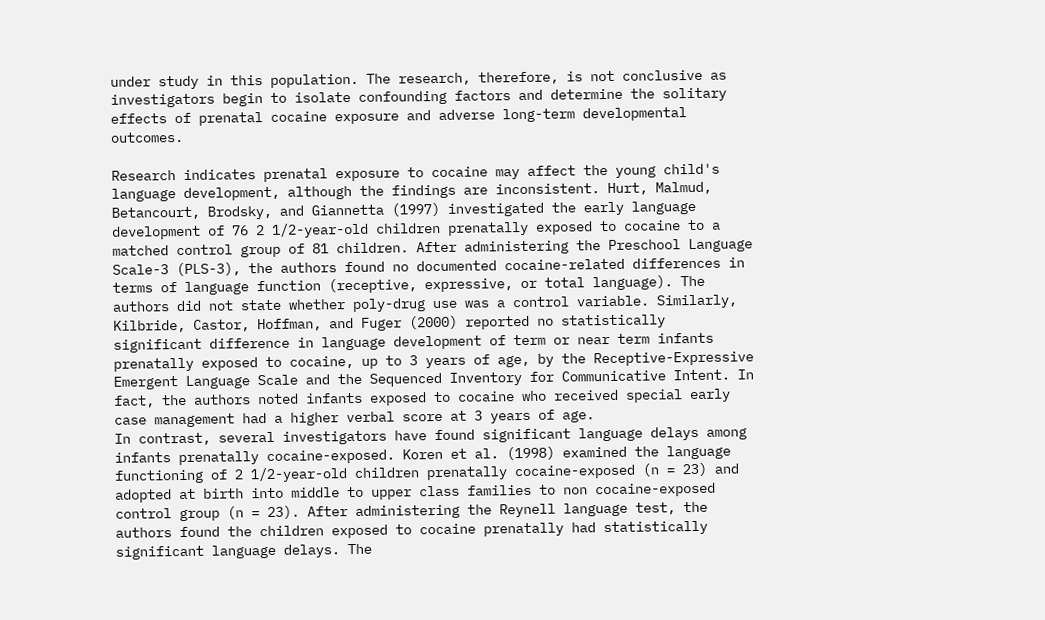under study in this population. The research, therefore, is not conclusive as investigators begin to isolate confounding factors and determine the solitary effects of prenatal cocaine exposure and adverse long-term developmental outcomes.

Research indicates prenatal exposure to cocaine may affect the young child's language development, although the findings are inconsistent. Hurt, Malmud, Betancourt, Brodsky, and Giannetta (1997) investigated the early language development of 76 2 1/2-year-old children prenatally exposed to cocaine to a matched control group of 81 children. After administering the Preschool Language Scale-3 (PLS-3), the authors found no documented cocaine-related differences in terms of language function (receptive, expressive, or total language). The authors did not state whether poly-drug use was a control variable. Similarly, Kilbride, Castor, Hoffman, and Fuger (2000) reported no statistically significant difference in language development of term or near term infants prenatally exposed to cocaine, up to 3 years of age, by the Receptive-Expressive Emergent Language Scale and the Sequenced Inventory for Communicative Intent. In fact, the authors noted infants exposed to cocaine who received special early case management had a higher verbal score at 3 years of age.
In contrast, several investigators have found significant language delays among infants prenatally cocaine-exposed. Koren et al. (1998) examined the language functioning of 2 1/2-year-old children prenatally cocaine-exposed (n = 23) and adopted at birth into middle to upper class families to non cocaine-exposed control group (n = 23). After administering the Reynell language test, the authors found the children exposed to cocaine prenatally had statistically significant language delays. The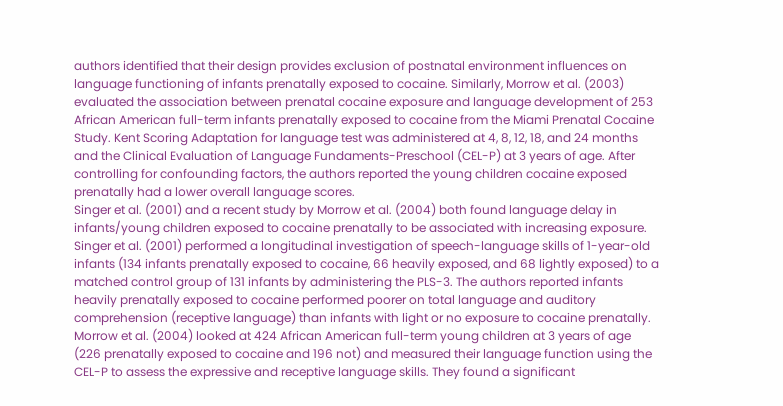authors identified that their design provides exclusion of postnatal environment influences on language functioning of infants prenatally exposed to cocaine. Similarly, Morrow et al. (2003) evaluated the association between prenatal cocaine exposure and language development of 253 African American full-term infants prenatally exposed to cocaine from the Miami Prenatal Cocaine Study. Kent Scoring Adaptation for language test was administered at 4, 8, 12, 18, and 24 months and the Clinical Evaluation of Language Fundaments-Preschool (CEL-P) at 3 years of age. After controlling for confounding factors, the authors reported the young children cocaine exposed prenatally had a lower overall language scores.
Singer et al. (2001) and a recent study by Morrow et al. (2004) both found language delay in infants/young children exposed to cocaine prenatally to be associated with increasing exposure. Singer et al. (2001) performed a longitudinal investigation of speech-language skills of 1-year-old infants (134 infants prenatally exposed to cocaine, 66 heavily exposed, and 68 lightly exposed) to a matched control group of 131 infants by administering the PLS-3. The authors reported infants heavily prenatally exposed to cocaine performed poorer on total language and auditory comprehension (receptive language) than infants with light or no exposure to cocaine prenatally. Morrow et al. (2004) looked at 424 African American full-term young children at 3 years of age (226 prenatally exposed to cocaine and 196 not) and measured their language function using the CEL-P to assess the expressive and receptive language skills. They found a significant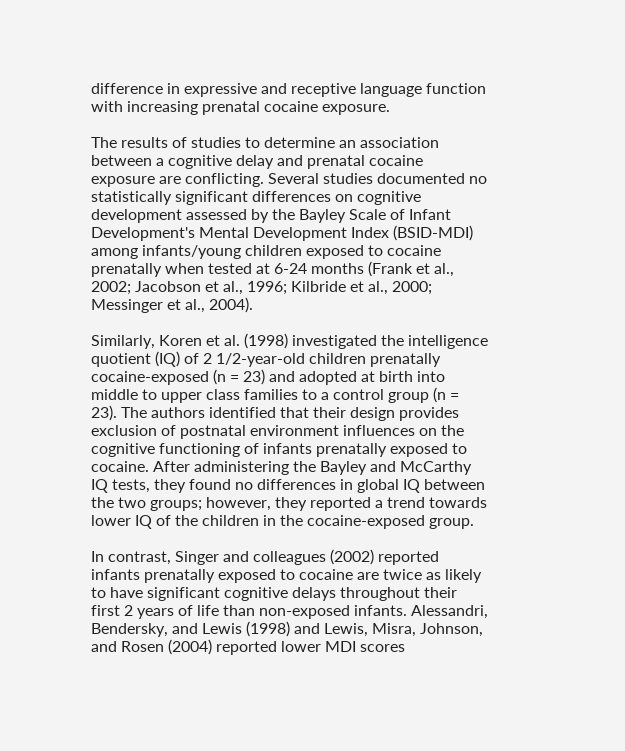difference in expressive and receptive language function with increasing prenatal cocaine exposure.

The results of studies to determine an association between a cognitive delay and prenatal cocaine exposure are conflicting. Several studies documented no statistically significant differences on cognitive development assessed by the Bayley Scale of Infant Development's Mental Development Index (BSID-MDI) among infants/young children exposed to cocaine prenatally when tested at 6-24 months (Frank et al., 2002; Jacobson et al., 1996; Kilbride et al., 2000; Messinger et al., 2004).

Similarly, Koren et al. (1998) investigated the intelligence quotient (IQ) of 2 1/2-year-old children prenatally cocaine-exposed (n = 23) and adopted at birth into middle to upper class families to a control group (n = 23). The authors identified that their design provides exclusion of postnatal environment influences on the cognitive functioning of infants prenatally exposed to cocaine. After administering the Bayley and McCarthy IQ tests, they found no differences in global IQ between the two groups; however, they reported a trend towards lower IQ of the children in the cocaine-exposed group.

In contrast, Singer and colleagues (2002) reported infants prenatally exposed to cocaine are twice as likely to have significant cognitive delays throughout their first 2 years of life than non-exposed infants. Alessandri, Bendersky, and Lewis (1998) and Lewis, Misra, Johnson, and Rosen (2004) reported lower MDI scores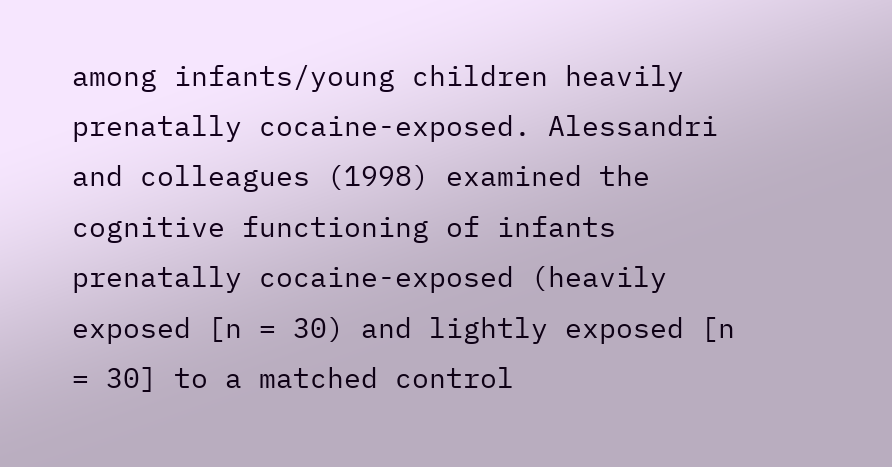among infants/young children heavily prenatally cocaine-exposed. Alessandri and colleagues (1998) examined the cognitive functioning of infants prenatally cocaine-exposed (heavily exposed [n = 30) and lightly exposed [n = 30] to a matched control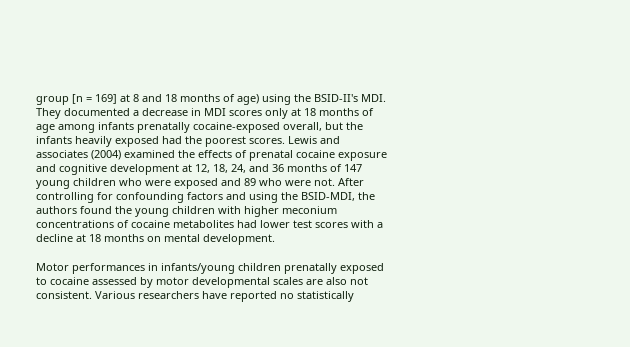group [n = 169] at 8 and 18 months of age) using the BSID-II's MDI. They documented a decrease in MDI scores only at 18 months of age among infants prenatally cocaine-exposed overall, but the infants heavily exposed had the poorest scores. Lewis and associates (2004) examined the effects of prenatal cocaine exposure and cognitive development at 12, 18, 24, and 36 months of 147 young children who were exposed and 89 who were not. After controlling for confounding factors and using the BSID-MDI, the authors found the young children with higher meconium concentrations of cocaine metabolites had lower test scores with a decline at 18 months on mental development.

Motor performances in infants/young children prenatally exposed to cocaine assessed by motor developmental scales are also not consistent. Various researchers have reported no statistically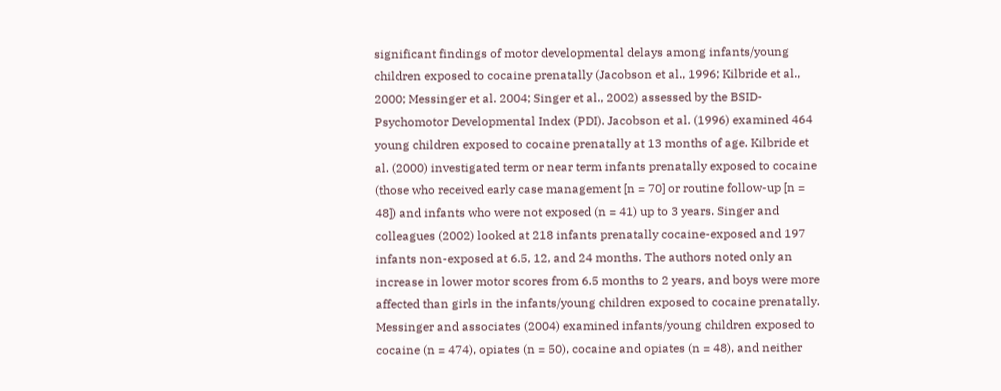significant findings of motor developmental delays among infants/young children exposed to cocaine prenatally (Jacobson et al., 1996; Kilbride et al., 2000; Messinger et al. 2004; Singer et al., 2002) assessed by the BSID-Psychomotor Developmental Index (PDI). Jacobson et al. (1996) examined 464 young children exposed to cocaine prenatally at 13 months of age. Kilbride et al. (2000) investigated term or near term infants prenatally exposed to cocaine (those who received early case management [n = 70] or routine follow-up [n = 48]) and infants who were not exposed (n = 41) up to 3 years. Singer and colleagues (2002) looked at 218 infants prenatally cocaine-exposed and 197 infants non-exposed at 6.5, 12, and 24 months. The authors noted only an increase in lower motor scores from 6.5 months to 2 years, and boys were more affected than girls in the infants/young children exposed to cocaine prenatally. Messinger and associates (2004) examined infants/young children exposed to cocaine (n = 474), opiates (n = 50), cocaine and opiates (n = 48), and neither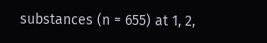substances (n = 655) at 1, 2,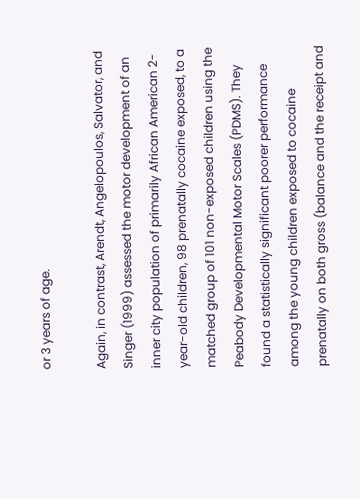or 3 years of age.

Again, in contrast, Arendt, Angelopoulos, Salvator, and Singer (1999) assessed the motor development of an inner city population of primarily African American 2-year-old children, 98 prenatally cocaine exposed, to a matched group of 101 non-exposed children using the Peabody Developmental Motor Scales (PDMS). They found a statistically significant poorer performance among the young children exposed to cocaine prenatally on both gross (balance and the receipt and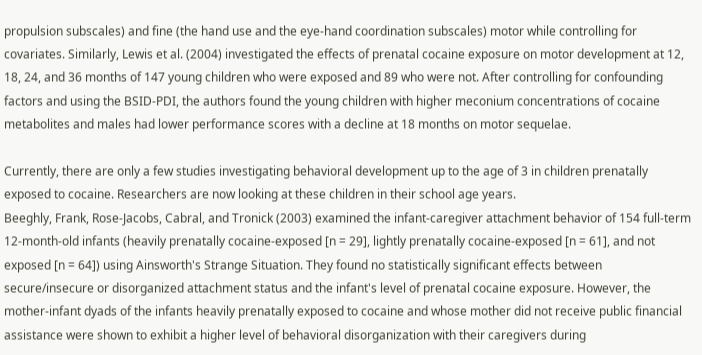propulsion subscales) and fine (the hand use and the eye-hand coordination subscales) motor while controlling for covariates. Similarly, Lewis et al. (2004) investigated the effects of prenatal cocaine exposure on motor development at 12, 18, 24, and 36 months of 147 young children who were exposed and 89 who were not. After controlling for confounding factors and using the BSID-PDI, the authors found the young children with higher meconium concentrations of cocaine metabolites and males had lower performance scores with a decline at 18 months on motor sequelae.

Currently, there are only a few studies investigating behavioral development up to the age of 3 in children prenatally exposed to cocaine. Researchers are now looking at these children in their school age years.
Beeghly, Frank, Rose-Jacobs, Cabral, and Tronick (2003) examined the infant-caregiver attachment behavior of 154 full-term 12-month-old infants (heavily prenatally cocaine-exposed [n = 29], lightly prenatally cocaine-exposed [n = 61], and not exposed [n = 64]) using Ainsworth's Strange Situation. They found no statistically significant effects between secure/insecure or disorganized attachment status and the infant's level of prenatal cocaine exposure. However, the mother-infant dyads of the infants heavily prenatally exposed to cocaine and whose mother did not receive public financial assistance were shown to exhibit a higher level of behavioral disorganization with their caregivers during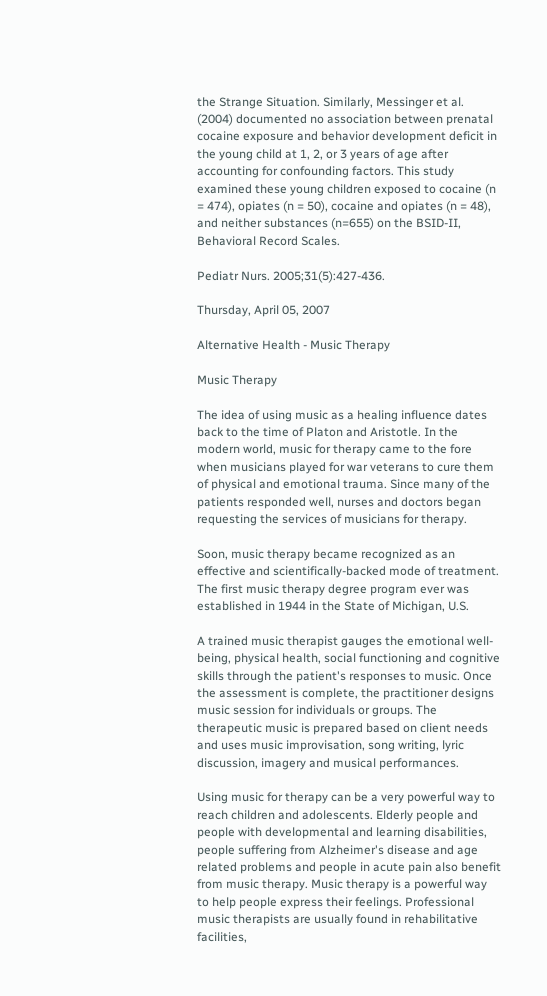the Strange Situation. Similarly, Messinger et al. (2004) documented no association between prenatal cocaine exposure and behavior development deficit in the young child at 1, 2, or 3 years of age after accounting for confounding factors. This study examined these young children exposed to cocaine (n = 474), opiates (n = 50), cocaine and opiates (n = 48), and neither substances (n=655) on the BSID-II, Behavioral Record Scales.

Pediatr Nurs. 2005;31(5):427-436.

Thursday, April 05, 2007

Alternative Health - Music Therapy

Music Therapy

The idea of using music as a healing influence dates back to the time of Platon and Aristotle. In the modern world, music for therapy came to the fore when musicians played for war veterans to cure them of physical and emotional trauma. Since many of the patients responded well, nurses and doctors began requesting the services of musicians for therapy.

Soon, music therapy became recognized as an effective and scientifically-backed mode of treatment. The first music therapy degree program ever was established in 1944 in the State of Michigan, U.S.

A trained music therapist gauges the emotional well-being, physical health, social functioning and cognitive skills through the patient's responses to music. Once the assessment is complete, the practitioner designs music session for individuals or groups. The therapeutic music is prepared based on client needs and uses music improvisation, song writing, lyric discussion, imagery and musical performances.

Using music for therapy can be a very powerful way to reach children and adolescents. Elderly people and people with developmental and learning disabilities, people suffering from Alzheimer's disease and age related problems and people in acute pain also benefit from music therapy. Music therapy is a powerful way to help people express their feelings. Professional music therapists are usually found in rehabilitative facilities,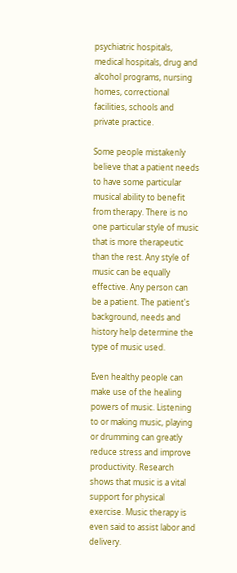psychiatric hospitals, medical hospitals, drug and alcohol programs, nursing homes, correctional facilities, schools and private practice.

Some people mistakenly believe that a patient needs to have some particular musical ability to benefit from therapy. There is no one particular style of music that is more therapeutic than the rest. Any style of music can be equally effective. Any person can be a patient. The patient's background, needs and history help determine the type of music used.

Even healthy people can make use of the healing powers of music. Listening to or making music, playing or drumming can greatly reduce stress and improve productivity. Research shows that music is a vital support for physical exercise. Music therapy is even said to assist labor and delivery.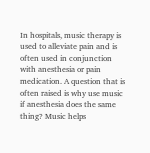In hospitals, music therapy is used to alleviate pain and is often used in conjunction with anesthesia or pain medication. A question that is often raised is why use music if anesthesia does the same thing? Music helps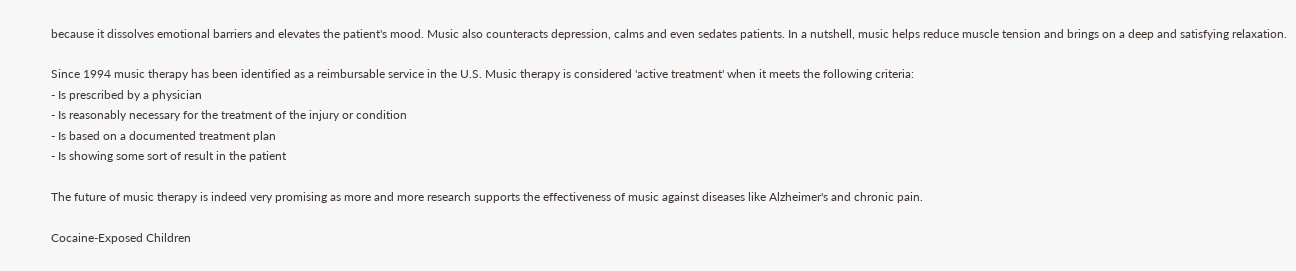because it dissolves emotional barriers and elevates the patient's mood. Music also counteracts depression, calms and even sedates patients. In a nutshell, music helps reduce muscle tension and brings on a deep and satisfying relaxation.

Since 1994 music therapy has been identified as a reimbursable service in the U.S. Music therapy is considered 'active treatment' when it meets the following criteria:
- Is prescribed by a physician
- Is reasonably necessary for the treatment of the injury or condition
- Is based on a documented treatment plan
- Is showing some sort of result in the patient

The future of music therapy is indeed very promising as more and more research supports the effectiveness of music against diseases like Alzheimer's and chronic pain.

Cocaine-Exposed Children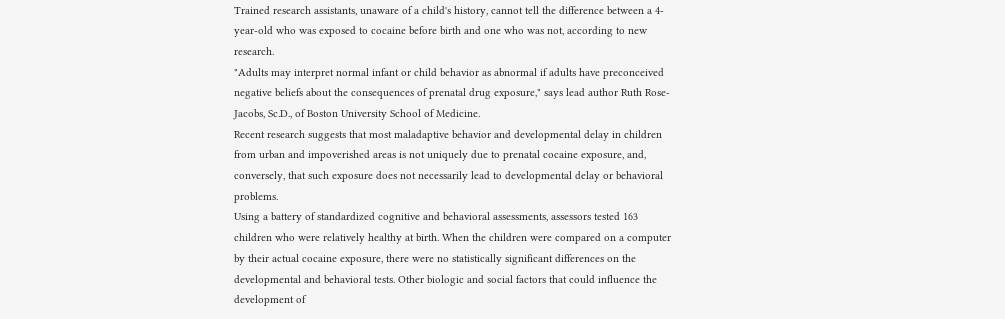Trained research assistants, unaware of a child's history, cannot tell the difference between a 4-year-old who was exposed to cocaine before birth and one who was not, according to new research.
"Adults may interpret normal infant or child behavior as abnormal if adults have preconceived negative beliefs about the consequences of prenatal drug exposure," says lead author Ruth Rose-Jacobs, Sc.D., of Boston University School of Medicine.
Recent research suggests that most maladaptive behavior and developmental delay in children from urban and impoverished areas is not uniquely due to prenatal cocaine exposure, and, conversely, that such exposure does not necessarily lead to developmental delay or behavioral problems.
Using a battery of standardized cognitive and behavioral assessments, assessors tested 163 children who were relatively healthy at birth. When the children were compared on a computer by their actual cocaine exposure, there were no statistically significant differences on the developmental and behavioral tests. Other biologic and social factors that could influence the development of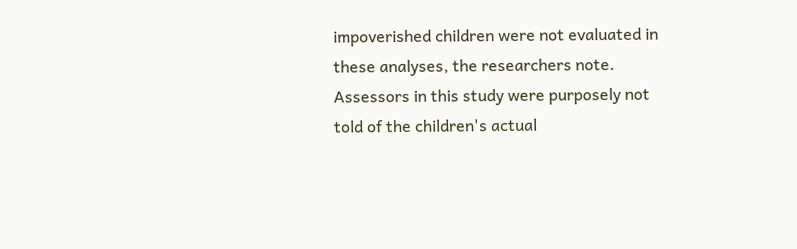impoverished children were not evaluated in these analyses, the researchers note.
Assessors in this study were purposely not told of the children's actual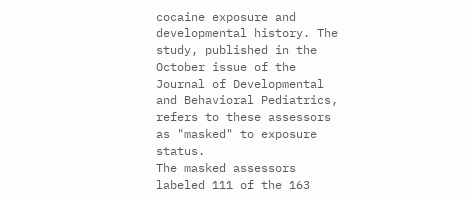cocaine exposure and developmental history. The study, published in the October issue of the Journal of Developmental and Behavioral Pediatrics, refers to these assessors as "masked" to exposure status.
The masked assessors labeled 111 of the 163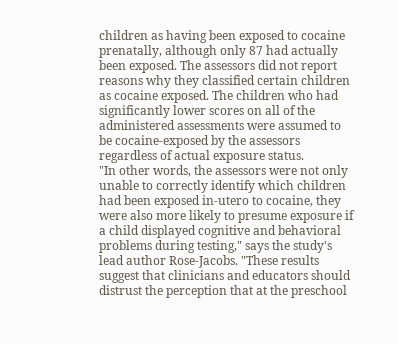children as having been exposed to cocaine prenatally, although only 87 had actually been exposed. The assessors did not report reasons why they classified certain children as cocaine exposed. The children who had significantly lower scores on all of the administered assessments were assumed to be cocaine-exposed by the assessors regardless of actual exposure status.
"In other words, the assessors were not only unable to correctly identify which children had been exposed in-utero to cocaine, they were also more likely to presume exposure if a child displayed cognitive and behavioral problems during testing," says the study's lead author Rose-Jacobs. "These results suggest that clinicians and educators should distrust the perception that at the preschool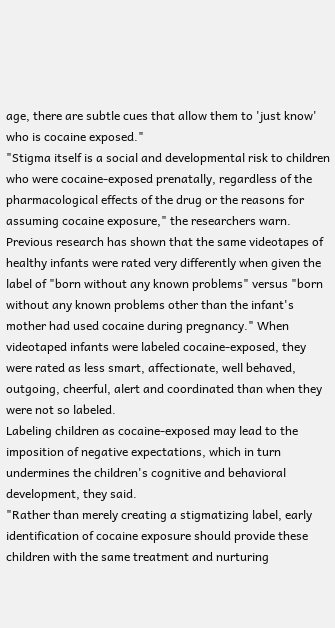age, there are subtle cues that allow them to 'just know' who is cocaine exposed."
"Stigma itself is a social and developmental risk to children who were cocaine-exposed prenatally, regardless of the pharmacological effects of the drug or the reasons for assuming cocaine exposure," the researchers warn.
Previous research has shown that the same videotapes of healthy infants were rated very differently when given the label of "born without any known problems" versus "born without any known problems other than the infant's mother had used cocaine during pregnancy." When videotaped infants were labeled cocaine-exposed, they were rated as less smart, affectionate, well behaved, outgoing, cheerful, alert and coordinated than when they were not so labeled.
Labeling children as cocaine-exposed may lead to the imposition of negative expectations, which in turn undermines the children's cognitive and behavioral development, they said.
"Rather than merely creating a stigmatizing label, early identification of cocaine exposure should provide these children with the same treatment and nurturing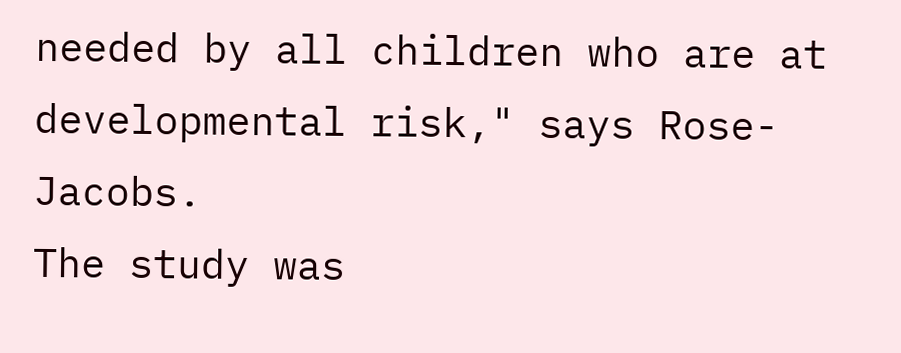needed by all children who are at developmental risk," says Rose-Jacobs.
The study was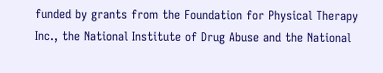funded by grants from the Foundation for Physical Therapy Inc., the National Institute of Drug Abuse and the National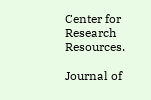Center for Research Resources.

Journal of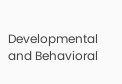Developmental and Behavioral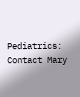Pediatrics: Contact Mary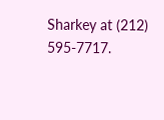Sharkey at (212) 595-7717.